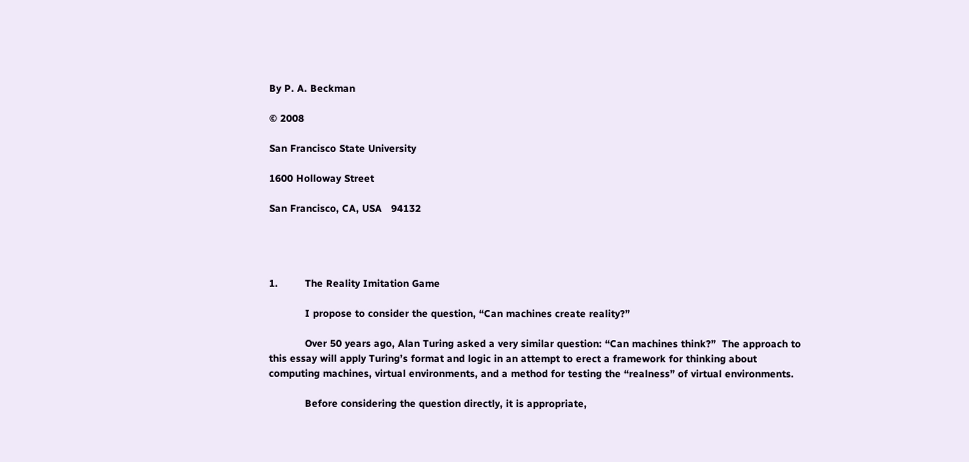By P. A. Beckman

© 2008

San Francisco State University

1600 Holloway Street

San Francisco, CA, USA   94132




1.         The Reality Imitation Game

            I propose to consider the question, “Can machines create reality?”

            Over 50 years ago, Alan Turing asked a very similar question: “Can machines think?”  The approach to this essay will apply Turing’s format and logic in an attempt to erect a framework for thinking about computing machines, virtual environments, and a method for testing the “realness” of virtual environments.

            Before considering the question directly, it is appropriate,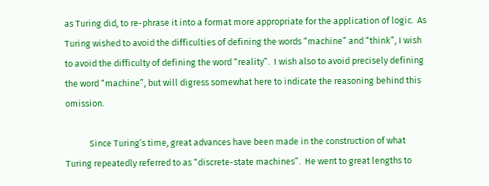as Turing did, to re-phrase it into a format more appropriate for the application of logic.  As Turing wished to avoid the difficulties of defining the words “machine” and “think”, I wish to avoid the difficulty of defining the word “reality”.  I wish also to avoid precisely defining the word “machine”, but will digress somewhat here to indicate the reasoning behind this omission.

            Since Turing’s time, great advances have been made in the construction of what Turing repeatedly referred to as “discrete-state machines”.  He went to great lengths to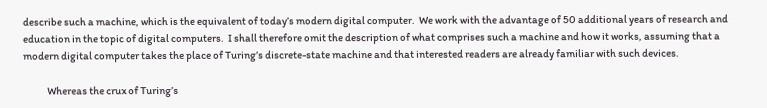describe such a machine, which is the equivalent of today’s modern digital computer.  We work with the advantage of 50 additional years of research and education in the topic of digital computers.  I shall therefore omit the description of what comprises such a machine and how it works, assuming that a modern digital computer takes the place of Turing’s discrete-state machine and that interested readers are already familiar with such devices.

            Whereas the crux of Turing’s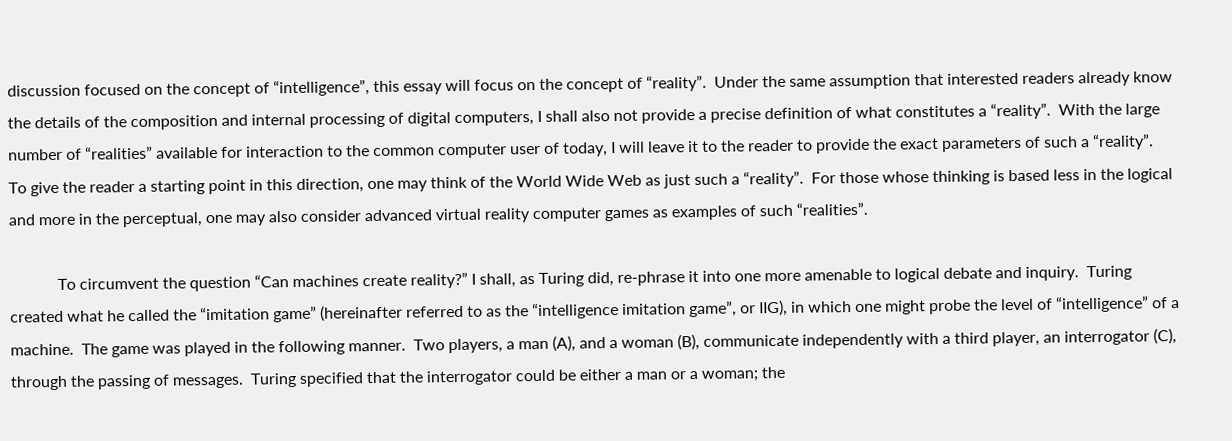discussion focused on the concept of “intelligence”, this essay will focus on the concept of “reality”.  Under the same assumption that interested readers already know the details of the composition and internal processing of digital computers, I shall also not provide a precise definition of what constitutes a “reality”.  With the large number of “realities” available for interaction to the common computer user of today, I will leave it to the reader to provide the exact parameters of such a “reality”.  To give the reader a starting point in this direction, one may think of the World Wide Web as just such a “reality”.  For those whose thinking is based less in the logical and more in the perceptual, one may also consider advanced virtual reality computer games as examples of such “realities”.

            To circumvent the question “Can machines create reality?” I shall, as Turing did, re-phrase it into one more amenable to logical debate and inquiry.  Turing created what he called the “imitation game” (hereinafter referred to as the “intelligence imitation game”, or IIG), in which one might probe the level of “intelligence” of a machine.  The game was played in the following manner.  Two players, a man (A), and a woman (B), communicate independently with a third player, an interrogator (C), through the passing of messages.  Turing specified that the interrogator could be either a man or a woman; the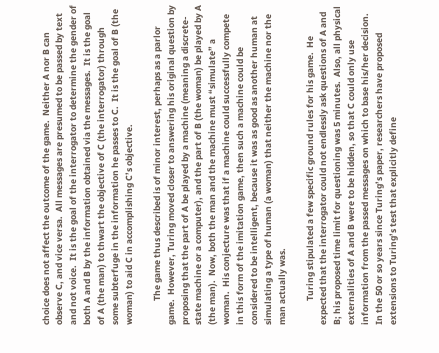choice does not affect the outcome of the game.  Neither A nor B can observe C, and vice versa.  All messages are presumed to be passed by text and not voice.  It is the goal of the interrogator to determine the gender of both A and B by the information obtained via the messages.  It is the goal of A (the man) to thwart the objective of C (the interrogator) through some subterfuge in the information he passes to C.  It is the goal of B (the woman) to aid C in accomplishing C’s objective.

            The game thus described is of minor interest, perhaps as a parlor game.  However, Turing moved closer to answering his original question by proposing that the part of A be played by a machine (meaning a discrete-state machine or a computer), and the part of B (the woman) be played by A (the man).  Now, both the man and the machine must “simulate” a woman.  His conjecture was that if a machine could successfully compete in this form of the imitation game, then such a machine could be considered to be intelligent, because it was as good as another human at simulating a type of human (a woman) that neither the machine nor the man actually was.

            Turing stipulated a few specific ground rules for his game.  He expected that the interrogator could not endlessly ask questions of A and B; his proposed time limit for questioning was 5 minutes.  Also, all physical externalities of A and B were to be hidden, so that C could only use information from the passed messages on which to base his/her decision.  In the 50 or so years since Turing’s paper, researchers have proposed extensions to Turing’s test that explicitly define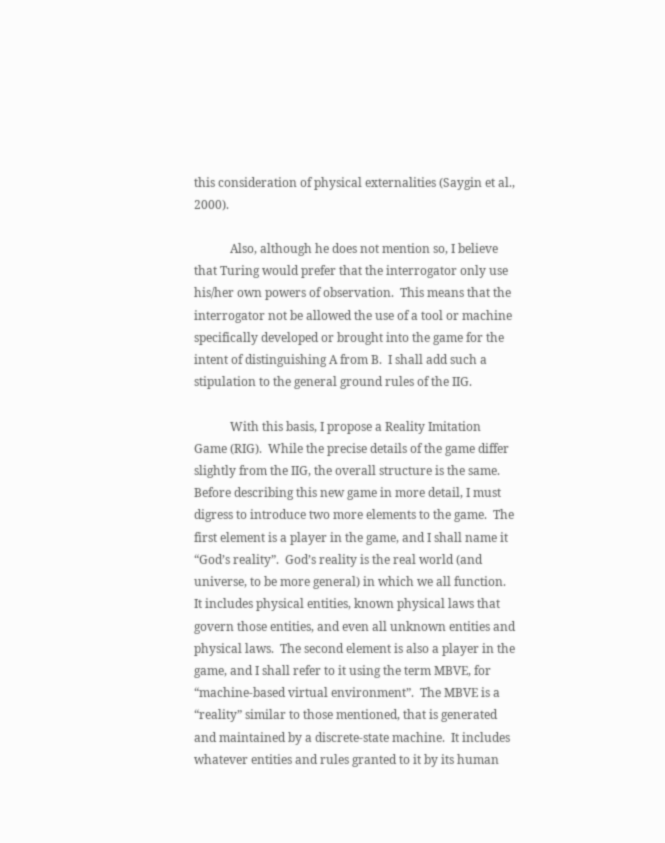this consideration of physical externalities (Saygin et al., 2000).

            Also, although he does not mention so, I believe that Turing would prefer that the interrogator only use his/her own powers of observation.  This means that the interrogator not be allowed the use of a tool or machine specifically developed or brought into the game for the intent of distinguishing A from B.  I shall add such a stipulation to the general ground rules of the IIG.

            With this basis, I propose a Reality Imitation Game (RIG).  While the precise details of the game differ slightly from the IIG, the overall structure is the same.  Before describing this new game in more detail, I must digress to introduce two more elements to the game.  The first element is a player in the game, and I shall name it “God’s reality”.  God’s reality is the real world (and universe, to be more general) in which we all function.  It includes physical entities, known physical laws that govern those entities, and even all unknown entities and physical laws.  The second element is also a player in the game, and I shall refer to it using the term MBVE, for “machine-based virtual environment”.  The MBVE is a “reality” similar to those mentioned, that is generated and maintained by a discrete-state machine.  It includes whatever entities and rules granted to it by its human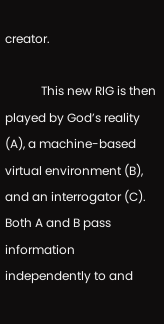creator.

            This new RIG is then played by God’s reality (A), a machine-based virtual environment (B), and an interrogator (C).  Both A and B pass information independently to and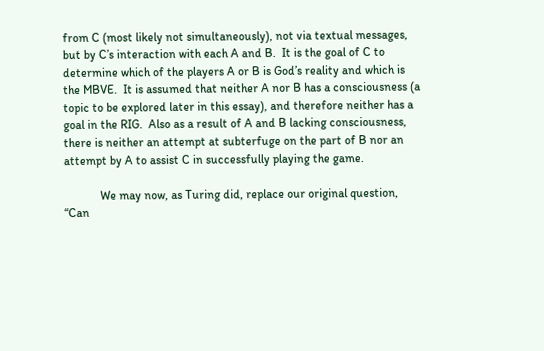from C (most likely not simultaneously), not via textual messages, but by C’s interaction with each A and B.  It is the goal of C to determine which of the players A or B is God’s reality and which is the MBVE.  It is assumed that neither A nor B has a consciousness (a topic to be explored later in this essay), and therefore neither has a goal in the RIG.  Also as a result of A and B lacking consciousness, there is neither an attempt at subterfuge on the part of B nor an attempt by A to assist C in successfully playing the game.

            We may now, as Turing did, replace our original question, “Can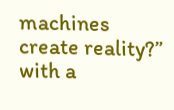machines create reality?” with a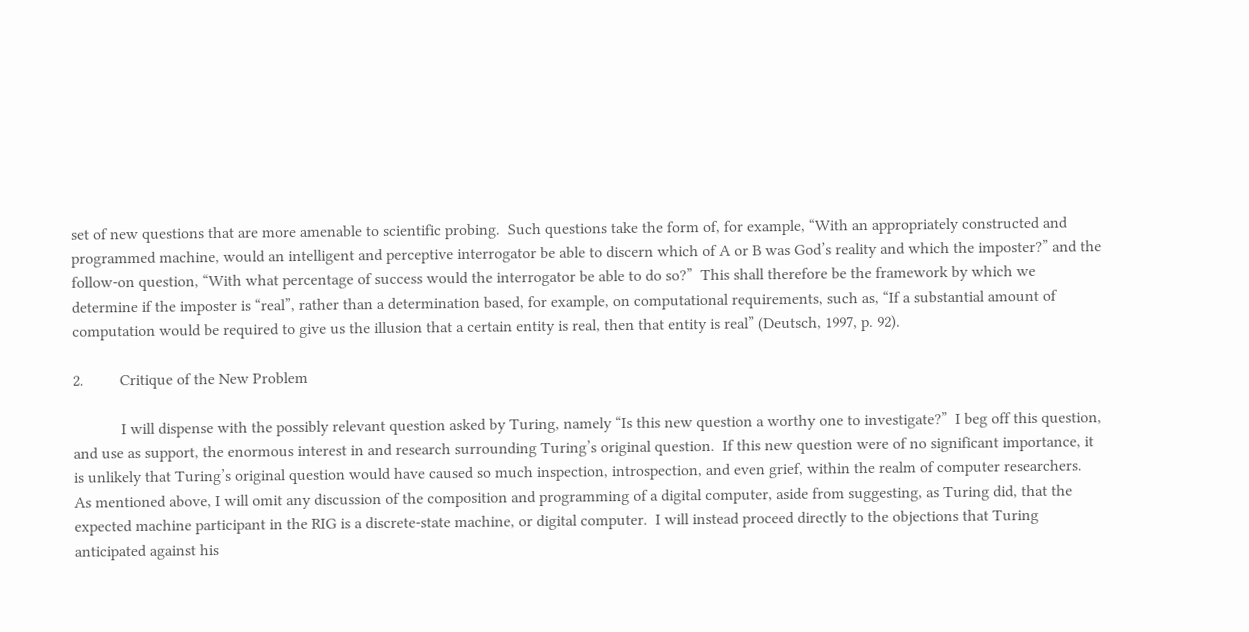set of new questions that are more amenable to scientific probing.  Such questions take the form of, for example, “With an appropriately constructed and programmed machine, would an intelligent and perceptive interrogator be able to discern which of A or B was God’s reality and which the imposter?” and the follow-on question, “With what percentage of success would the interrogator be able to do so?”  This shall therefore be the framework by which we determine if the imposter is “real”, rather than a determination based, for example, on computational requirements, such as, “If a substantial amount of computation would be required to give us the illusion that a certain entity is real, then that entity is real” (Deutsch, 1997, p. 92).

2.         Critique of the New Problem

            I will dispense with the possibly relevant question asked by Turing, namely “Is this new question a worthy one to investigate?”  I beg off this question, and use as support, the enormous interest in and research surrounding Turing’s original question.  If this new question were of no significant importance, it is unlikely that Turing’s original question would have caused so much inspection, introspection, and even grief, within the realm of computer researchers.  As mentioned above, I will omit any discussion of the composition and programming of a digital computer, aside from suggesting, as Turing did, that the expected machine participant in the RIG is a discrete-state machine, or digital computer.  I will instead proceed directly to the objections that Turing anticipated against his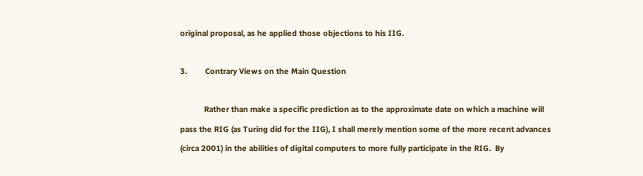original proposal, as he applied those objections to his IIG.

3.         Contrary Views on the Main Question

            Rather than make a specific prediction as to the approximate date on which a machine will pass the RIG (as Turing did for the IIG), I shall merely mention some of the more recent advances (circa 2001) in the abilities of digital computers to more fully participate in the RIG.  By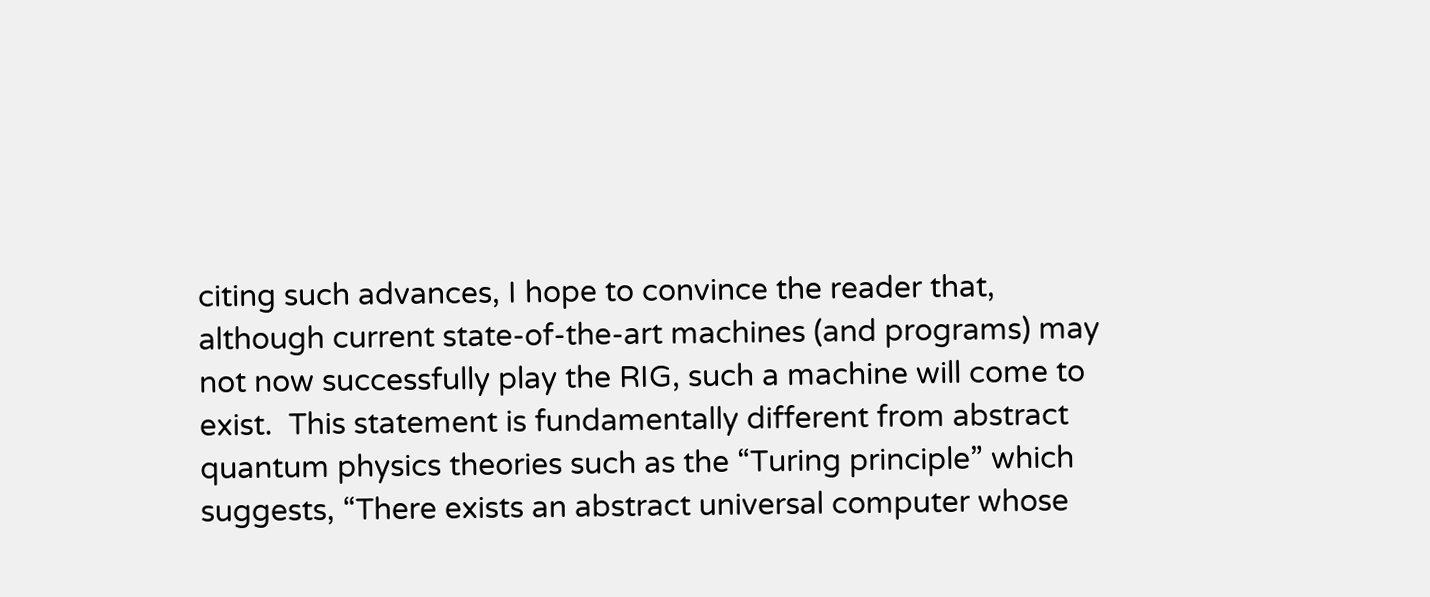citing such advances, I hope to convince the reader that, although current state-of-the-art machines (and programs) may not now successfully play the RIG, such a machine will come to exist.  This statement is fundamentally different from abstract quantum physics theories such as the “Turing principle” which suggests, “There exists an abstract universal computer whose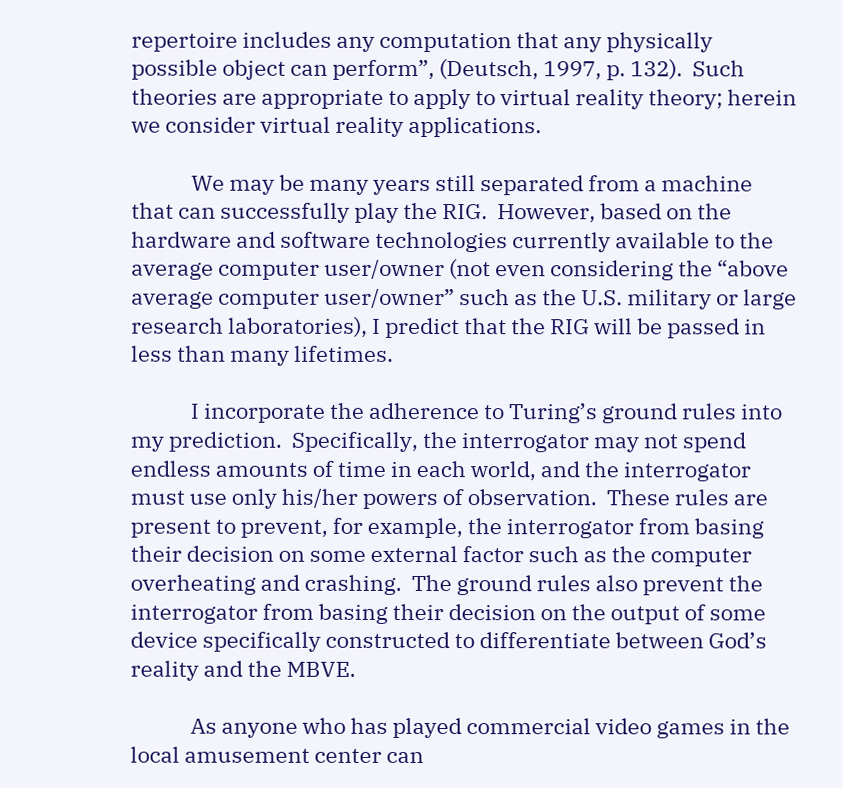repertoire includes any computation that any physically possible object can perform”, (Deutsch, 1997, p. 132).  Such theories are appropriate to apply to virtual reality theory; herein we consider virtual reality applications.

            We may be many years still separated from a machine that can successfully play the RIG.  However, based on the hardware and software technologies currently available to the average computer user/owner (not even considering the “above average computer user/owner” such as the U.S. military or large research laboratories), I predict that the RIG will be passed in less than many lifetimes.

            I incorporate the adherence to Turing’s ground rules into my prediction.  Specifically, the interrogator may not spend endless amounts of time in each world, and the interrogator must use only his/her powers of observation.  These rules are present to prevent, for example, the interrogator from basing their decision on some external factor such as the computer overheating and crashing.  The ground rules also prevent the interrogator from basing their decision on the output of some device specifically constructed to differentiate between God’s reality and the MBVE.

            As anyone who has played commercial video games in the local amusement center can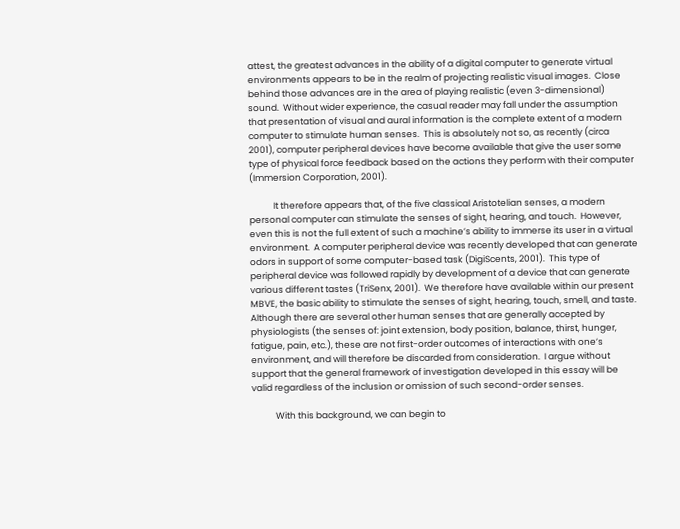attest, the greatest advances in the ability of a digital computer to generate virtual environments appears to be in the realm of projecting realistic visual images.  Close behind those advances are in the area of playing realistic (even 3-dimensional) sound.  Without wider experience, the casual reader may fall under the assumption that presentation of visual and aural information is the complete extent of a modern computer to stimulate human senses.  This is absolutely not so, as recently (circa 2001), computer peripheral devices have become available that give the user some type of physical force feedback based on the actions they perform with their computer (Immersion Corporation, 2001).

            It therefore appears that, of the five classical Aristotelian senses, a modern personal computer can stimulate the senses of sight, hearing, and touch.  However, even this is not the full extent of such a machine’s ability to immerse its user in a virtual environment.  A computer peripheral device was recently developed that can generate odors in support of some computer-based task (DigiScents, 2001).  This type of peripheral device was followed rapidly by development of a device that can generate various different tastes (TriSenx, 2001).  We therefore have available within our present MBVE, the basic ability to stimulate the senses of sight, hearing, touch, smell, and taste.  Although there are several other human senses that are generally accepted by physiologists (the senses of: joint extension, body position, balance, thirst, hunger, fatigue, pain, etc.), these are not first-order outcomes of interactions with one’s environment, and will therefore be discarded from consideration.  I argue without support that the general framework of investigation developed in this essay will be valid regardless of the inclusion or omission of such second-order senses.

            With this background, we can begin to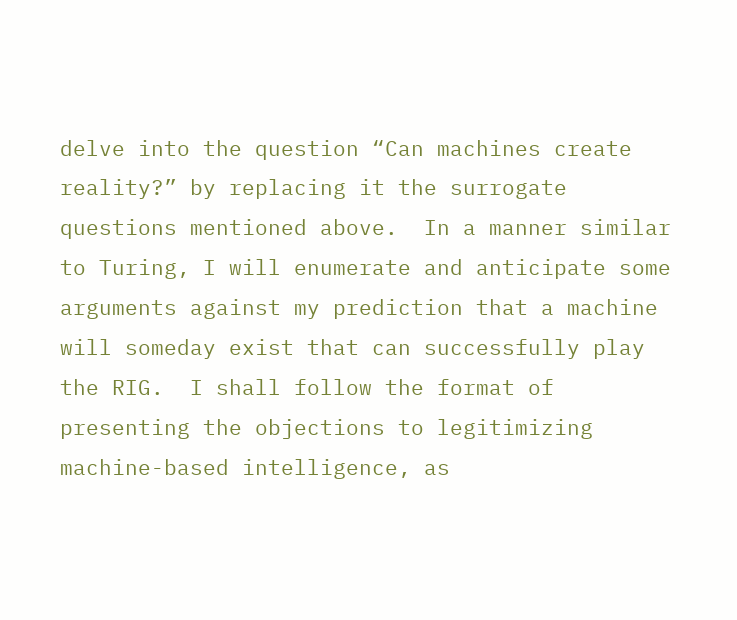delve into the question “Can machines create reality?” by replacing it the surrogate questions mentioned above.  In a manner similar to Turing, I will enumerate and anticipate some arguments against my prediction that a machine will someday exist that can successfully play the RIG.  I shall follow the format of presenting the objections to legitimizing machine-based intelligence, as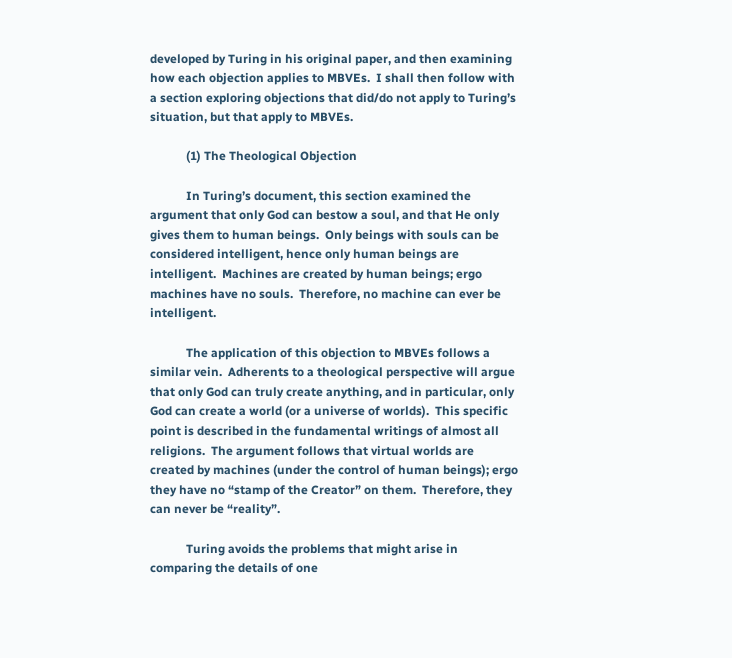developed by Turing in his original paper, and then examining how each objection applies to MBVEs.  I shall then follow with a section exploring objections that did/do not apply to Turing’s situation, but that apply to MBVEs.

            (1) The Theological Objection

            In Turing’s document, this section examined the argument that only God can bestow a soul, and that He only gives them to human beings.  Only beings with souls can be considered intelligent, hence only human beings are intelligent.  Machines are created by human beings; ergo machines have no souls.  Therefore, no machine can ever be intelligent.

            The application of this objection to MBVEs follows a similar vein.  Adherents to a theological perspective will argue that only God can truly create anything, and in particular, only God can create a world (or a universe of worlds).  This specific point is described in the fundamental writings of almost all religions.  The argument follows that virtual worlds are created by machines (under the control of human beings); ergo they have no “stamp of the Creator” on them.  Therefore, they can never be “reality”.

            Turing avoids the problems that might arise in comparing the details of one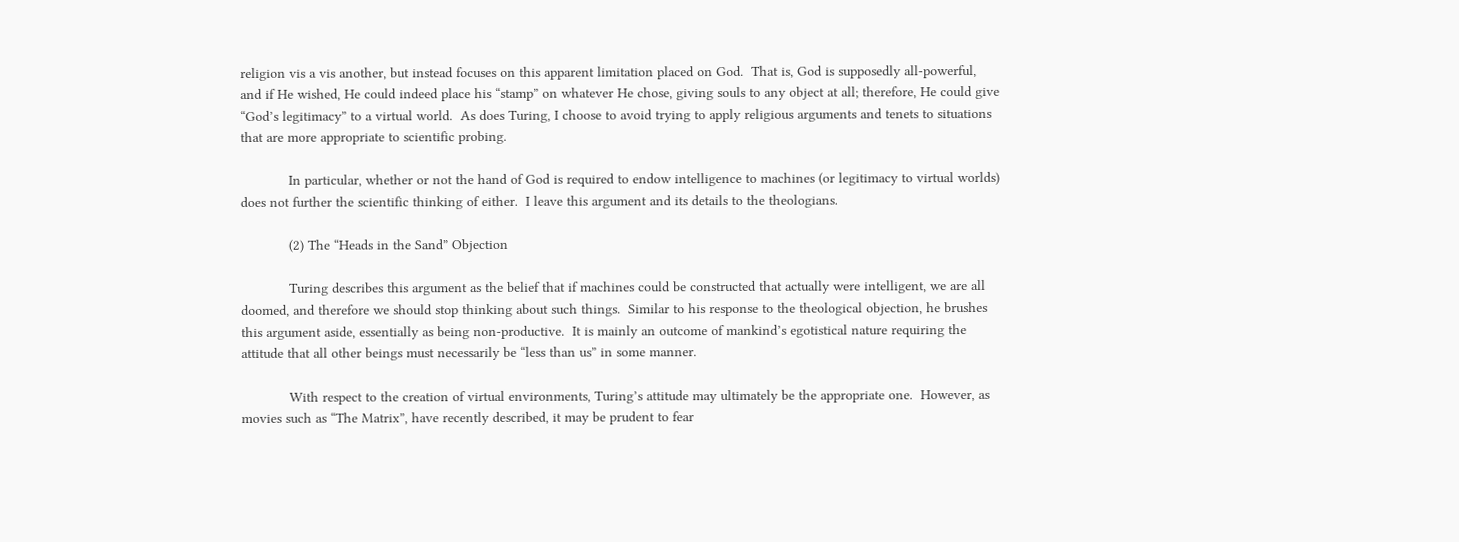religion vis a vis another, but instead focuses on this apparent limitation placed on God.  That is, God is supposedly all-powerful, and if He wished, He could indeed place his “stamp” on whatever He chose, giving souls to any object at all; therefore, He could give “God’s legitimacy” to a virtual world.  As does Turing, I choose to avoid trying to apply religious arguments and tenets to situations that are more appropriate to scientific probing.

            In particular, whether or not the hand of God is required to endow intelligence to machines (or legitimacy to virtual worlds) does not further the scientific thinking of either.  I leave this argument and its details to the theologians.

            (2) The “Heads in the Sand” Objection

            Turing describes this argument as the belief that if machines could be constructed that actually were intelligent, we are all doomed, and therefore we should stop thinking about such things.  Similar to his response to the theological objection, he brushes this argument aside, essentially as being non-productive.  It is mainly an outcome of mankind’s egotistical nature requiring the attitude that all other beings must necessarily be “less than us” in some manner.

            With respect to the creation of virtual environments, Turing’s attitude may ultimately be the appropriate one.  However, as movies such as “The Matrix”, have recently described, it may be prudent to fear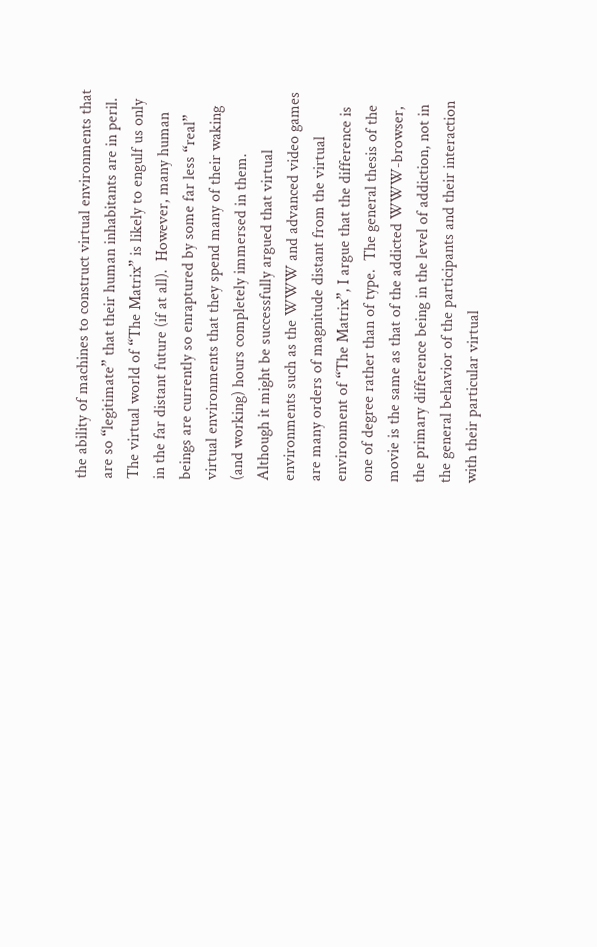the ability of machines to construct virtual environments that are so “legitimate” that their human inhabitants are in peril.  The virtual world of “The Matrix” is likely to engulf us only in the far distant future (if at all).  However, many human beings are currently so enraptured by some far less “real” virtual environments that they spend many of their waking (and working) hours completely immersed in them.  Although it might be successfully argued that virtual environments such as the WWW and advanced video games are many orders of magnitude distant from the virtual environment of “The Matrix”, I argue that the difference is one of degree rather than of type.  The general thesis of the movie is the same as that of the addicted WWW-browser, the primary difference being in the level of addiction, not in the general behavior of the participants and their interaction with their particular virtual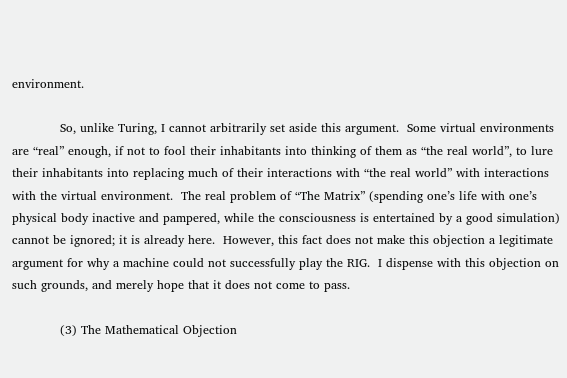environment.

            So, unlike Turing, I cannot arbitrarily set aside this argument.  Some virtual environments are “real” enough, if not to fool their inhabitants into thinking of them as “the real world”, to lure their inhabitants into replacing much of their interactions with “the real world” with interactions with the virtual environment.  The real problem of “The Matrix” (spending one’s life with one’s physical body inactive and pampered, while the consciousness is entertained by a good simulation) cannot be ignored; it is already here.  However, this fact does not make this objection a legitimate argument for why a machine could not successfully play the RIG.  I dispense with this objection on such grounds, and merely hope that it does not come to pass.

            (3) The Mathematical Objection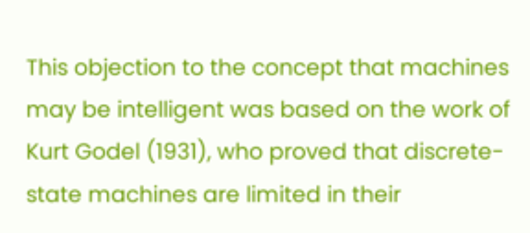This objection to the concept that machines may be intelligent was based on the work of Kurt Godel (1931), who proved that discrete-state machines are limited in their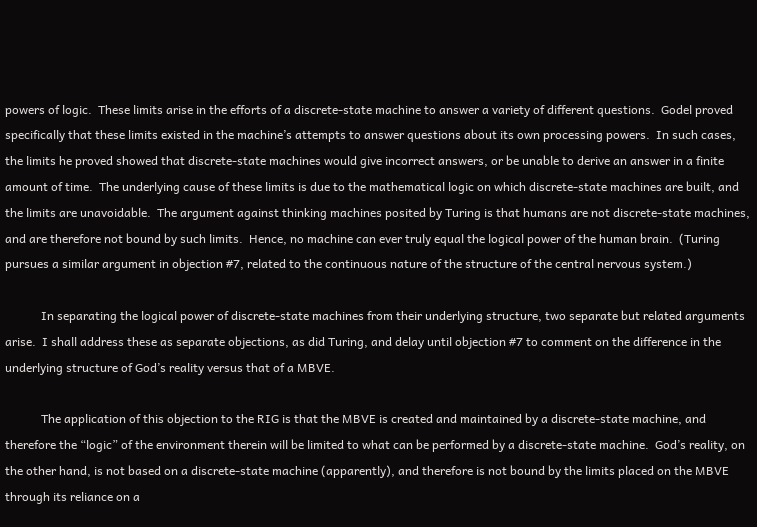powers of logic.  These limits arise in the efforts of a discrete-state machine to answer a variety of different questions.  Godel proved specifically that these limits existed in the machine’s attempts to answer questions about its own processing powers.  In such cases, the limits he proved showed that discrete-state machines would give incorrect answers, or be unable to derive an answer in a finite amount of time.  The underlying cause of these limits is due to the mathematical logic on which discrete-state machines are built, and the limits are unavoidable.  The argument against thinking machines posited by Turing is that humans are not discrete-state machines, and are therefore not bound by such limits.  Hence, no machine can ever truly equal the logical power of the human brain.  (Turing pursues a similar argument in objection #7, related to the continuous nature of the structure of the central nervous system.)

            In separating the logical power of discrete-state machines from their underlying structure, two separate but related arguments arise.  I shall address these as separate objections, as did Turing, and delay until objection #7 to comment on the difference in the underlying structure of God’s reality versus that of a MBVE.

            The application of this objection to the RIG is that the MBVE is created and maintained by a discrete-state machine, and therefore the “logic” of the environment therein will be limited to what can be performed by a discrete-state machine.  God’s reality, on the other hand, is not based on a discrete-state machine (apparently), and therefore is not bound by the limits placed on the MBVE through its reliance on a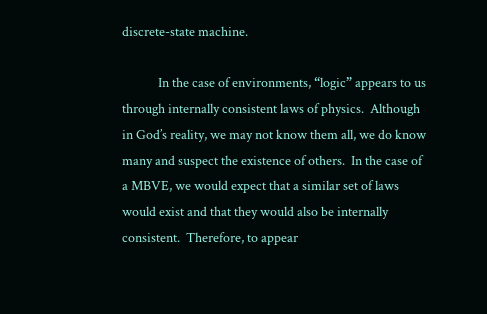discrete-state machine.

            In the case of environments, “logic” appears to us through internally consistent laws of physics.  Although in God’s reality, we may not know them all, we do know many and suspect the existence of others.  In the case of a MBVE, we would expect that a similar set of laws would exist and that they would also be internally consistent.  Therefore, to appear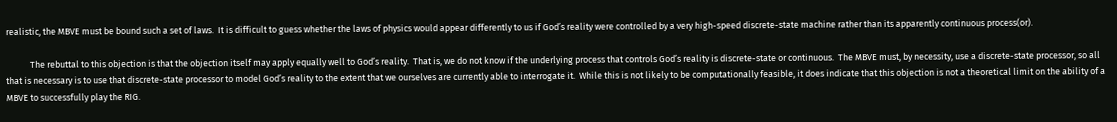realistic, the MBVE must be bound such a set of laws.  It is difficult to guess whether the laws of physics would appear differently to us if God’s reality were controlled by a very high-speed discrete-state machine rather than its apparently continuous process(or).

            The rebuttal to this objection is that the objection itself may apply equally well to God’s reality.  That is, we do not know if the underlying process that controls God’s reality is discrete-state or continuous.  The MBVE must, by necessity, use a discrete-state processor, so all that is necessary is to use that discrete-state processor to model God’s reality to the extent that we ourselves are currently able to interrogate it.  While this is not likely to be computationally feasible, it does indicate that this objection is not a theoretical limit on the ability of a MBVE to successfully play the RIG.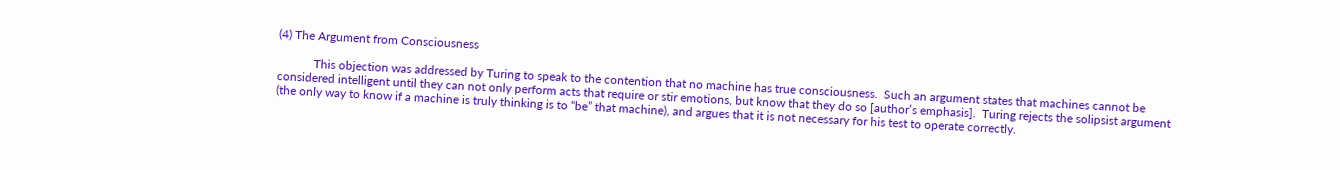(4) The Argument from Consciousness

            This objection was addressed by Turing to speak to the contention that no machine has true consciousness.  Such an argument states that machines cannot be considered intelligent until they can not only perform acts that require or stir emotions, but know that they do so [author’s emphasis].  Turing rejects the solipsist argument (the only way to know if a machine is truly thinking is to “be” that machine), and argues that it is not necessary for his test to operate correctly.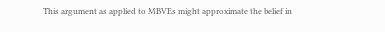This argument as applied to MBVEs might approximate the belief in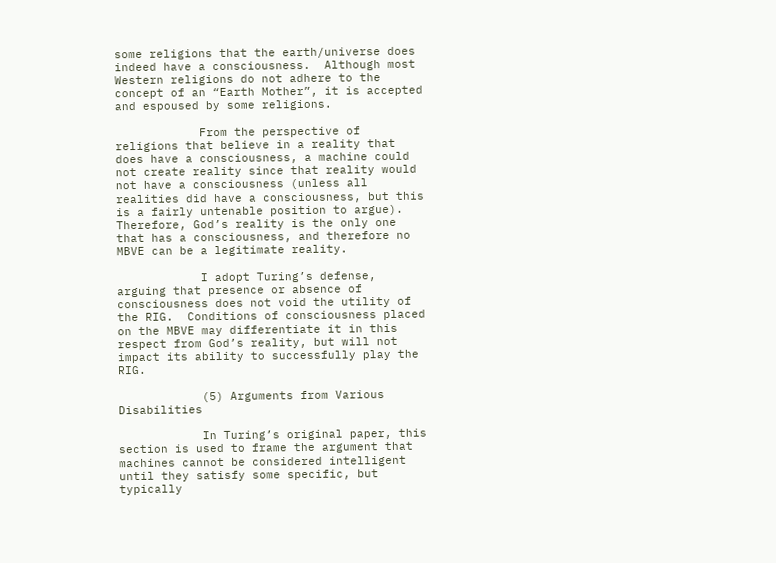some religions that the earth/universe does indeed have a consciousness.  Although most Western religions do not adhere to the concept of an “Earth Mother”, it is accepted and espoused by some religions.

            From the perspective of religions that believe in a reality that does have a consciousness, a machine could not create reality since that reality would not have a consciousness (unless all realities did have a consciousness, but this is a fairly untenable position to argue).  Therefore, God’s reality is the only one that has a consciousness, and therefore no MBVE can be a legitimate reality.

            I adopt Turing’s defense, arguing that presence or absence of consciousness does not void the utility of the RIG.  Conditions of consciousness placed on the MBVE may differentiate it in this respect from God’s reality, but will not impact its ability to successfully play the RIG.

            (5) Arguments from Various Disabilities

            In Turing’s original paper, this section is used to frame the argument that machines cannot be considered intelligent until they satisfy some specific, but typically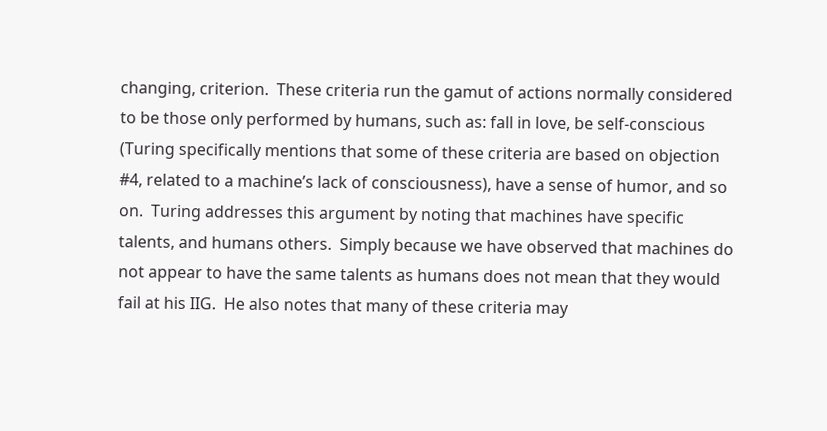changing, criterion.  These criteria run the gamut of actions normally considered to be those only performed by humans, such as: fall in love, be self-conscious (Turing specifically mentions that some of these criteria are based on objection #4, related to a machine’s lack of consciousness), have a sense of humor, and so on.  Turing addresses this argument by noting that machines have specific talents, and humans others.  Simply because we have observed that machines do not appear to have the same talents as humans does not mean that they would fail at his IIG.  He also notes that many of these criteria may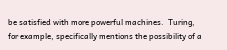be satisfied with more powerful machines.  Turing, for example, specifically mentions the possibility of a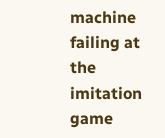machine failing at the imitation game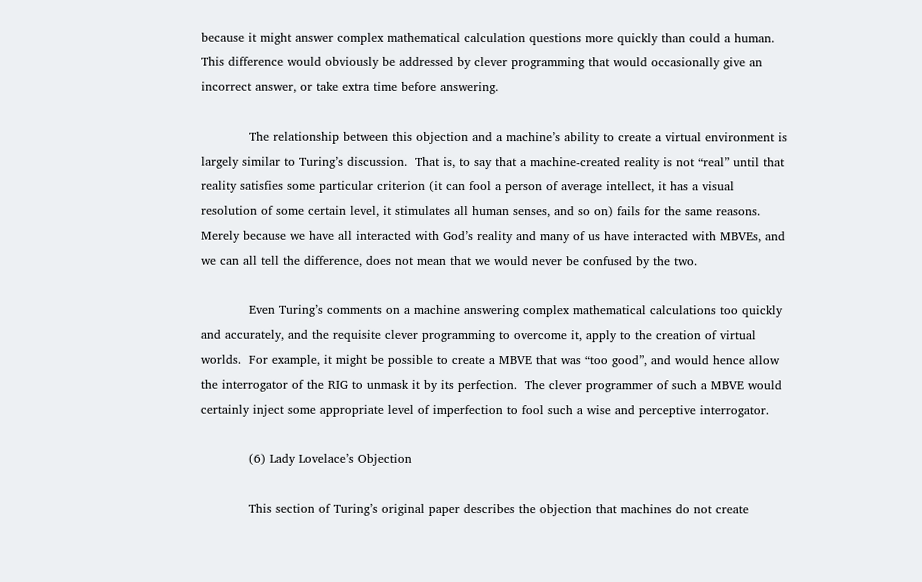because it might answer complex mathematical calculation questions more quickly than could a human.  This difference would obviously be addressed by clever programming that would occasionally give an incorrect answer, or take extra time before answering.

            The relationship between this objection and a machine’s ability to create a virtual environment is largely similar to Turing’s discussion.  That is, to say that a machine-created reality is not “real” until that reality satisfies some particular criterion (it can fool a person of average intellect, it has a visual resolution of some certain level, it stimulates all human senses, and so on) fails for the same reasons.  Merely because we have all interacted with God’s reality and many of us have interacted with MBVEs, and we can all tell the difference, does not mean that we would never be confused by the two.

            Even Turing’s comments on a machine answering complex mathematical calculations too quickly and accurately, and the requisite clever programming to overcome it, apply to the creation of virtual worlds.  For example, it might be possible to create a MBVE that was “too good”, and would hence allow the interrogator of the RIG to unmask it by its perfection.  The clever programmer of such a MBVE would certainly inject some appropriate level of imperfection to fool such a wise and perceptive interrogator.

            (6) Lady Lovelace’s Objection

            This section of Turing’s original paper describes the objection that machines do not create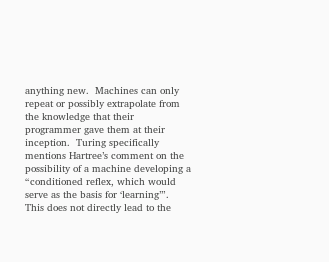anything new.  Machines can only repeat or possibly extrapolate from the knowledge that their programmer gave them at their inception.  Turing specifically mentions Hartree’s comment on the possibility of a machine developing a “conditioned reflex, which would serve as the basis for ‘learning’”.  This does not directly lead to the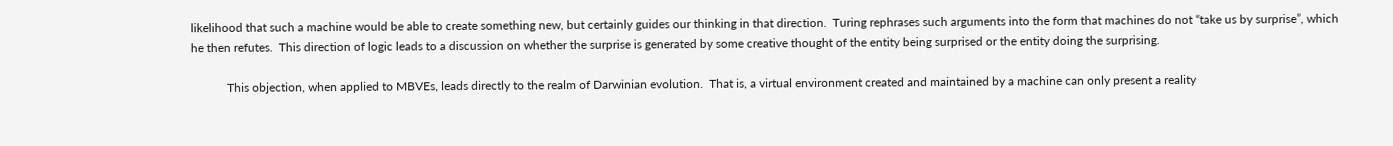likelihood that such a machine would be able to create something new, but certainly guides our thinking in that direction.  Turing rephrases such arguments into the form that machines do not “take us by surprise”, which he then refutes.  This direction of logic leads to a discussion on whether the surprise is generated by some creative thought of the entity being surprised or the entity doing the surprising.

            This objection, when applied to MBVEs, leads directly to the realm of Darwinian evolution.  That is, a virtual environment created and maintained by a machine can only present a reality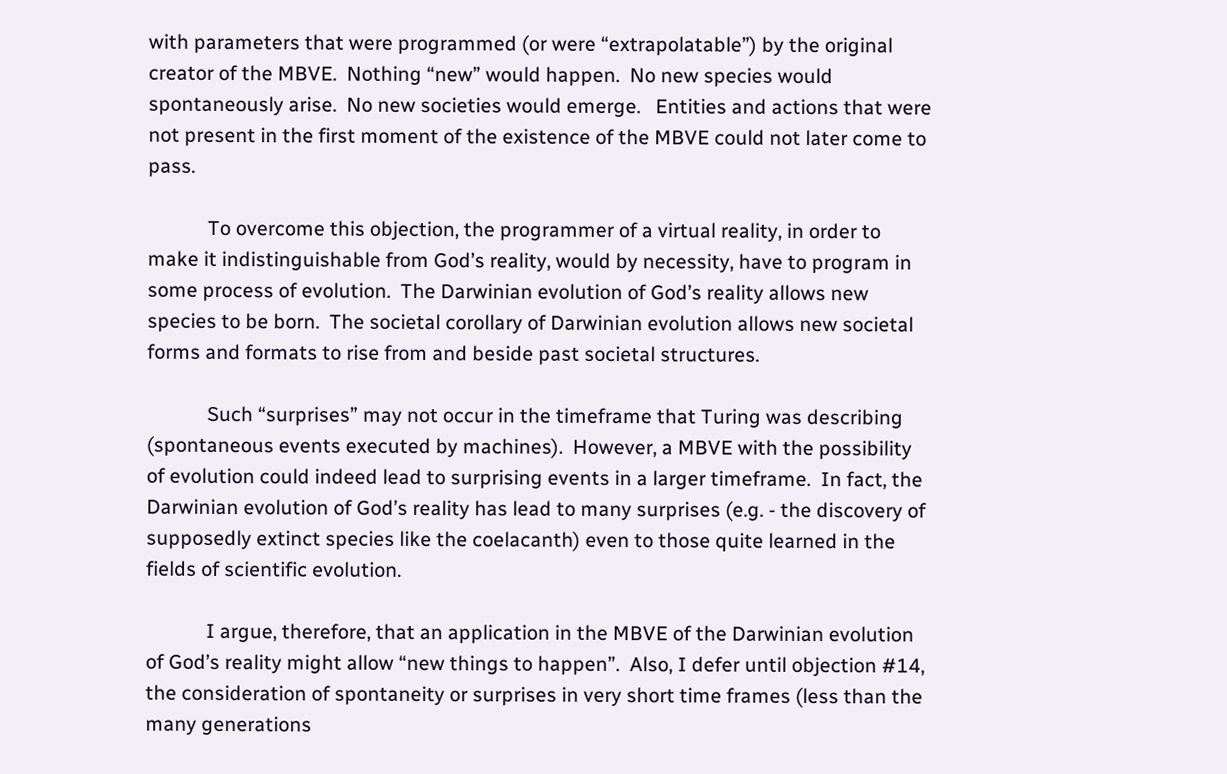with parameters that were programmed (or were “extrapolatable”) by the original creator of the MBVE.  Nothing “new” would happen.  No new species would spontaneously arise.  No new societies would emerge.   Entities and actions that were not present in the first moment of the existence of the MBVE could not later come to pass.

            To overcome this objection, the programmer of a virtual reality, in order to make it indistinguishable from God’s reality, would by necessity, have to program in some process of evolution.  The Darwinian evolution of God’s reality allows new species to be born.  The societal corollary of Darwinian evolution allows new societal forms and formats to rise from and beside past societal structures.

            Such “surprises” may not occur in the timeframe that Turing was describing (spontaneous events executed by machines).  However, a MBVE with the possibility of evolution could indeed lead to surprising events in a larger timeframe.  In fact, the Darwinian evolution of God’s reality has lead to many surprises (e.g. - the discovery of supposedly extinct species like the coelacanth) even to those quite learned in the fields of scientific evolution.

            I argue, therefore, that an application in the MBVE of the Darwinian evolution of God’s reality might allow “new things to happen”.  Also, I defer until objection #14, the consideration of spontaneity or surprises in very short time frames (less than the many generations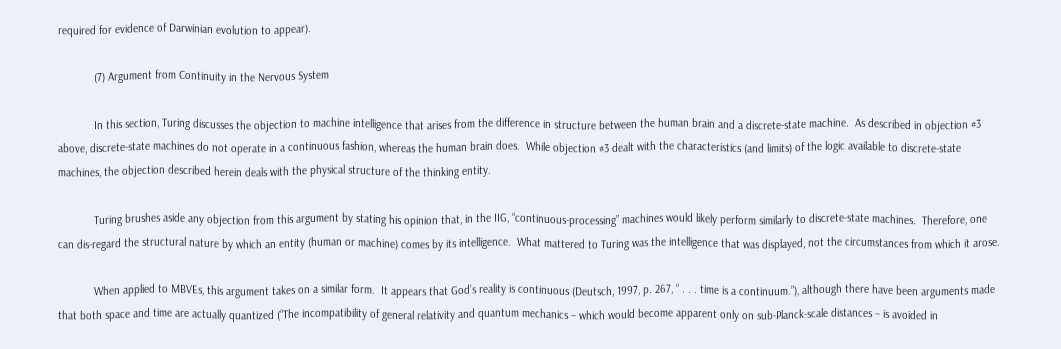required for evidence of Darwinian evolution to appear).

            (7) Argument from Continuity in the Nervous System

            In this section, Turing discusses the objection to machine intelligence that arises from the difference in structure between the human brain and a discrete-state machine.  As described in objection #3 above, discrete-state machines do not operate in a continuous fashion, whereas the human brain does.  While objection #3 dealt with the characteristics (and limits) of the logic available to discrete-state machines, the objection described herein deals with the physical structure of the thinking entity.

            Turing brushes aside any objection from this argument by stating his opinion that, in the IIG, “continuous-processing” machines would likely perform similarly to discrete-state machines.  Therefore, one can dis-regard the structural nature by which an entity (human or machine) comes by its intelligence.  What mattered to Turing was the intelligence that was displayed, not the circumstances from which it arose.

            When applied to MBVEs, this argument takes on a similar form.  It appears that God’s reality is continuous (Deutsch, 1997, p. 267, “ . . . time is a continuum.”), although there have been arguments made that both space and time are actually quantized (“The incompatibility of general relativity and quantum mechanics – which would become apparent only on sub-Planck-scale distances – is avoided in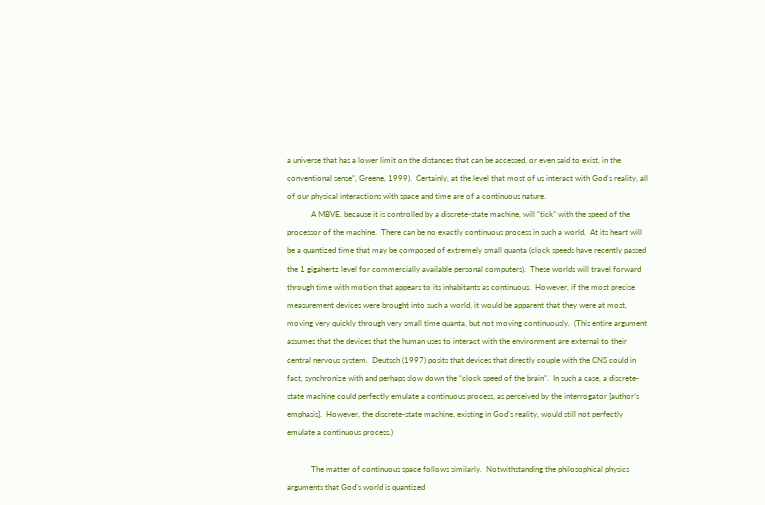a universe that has a lower limit on the distances that can be accessed, or even said to exist, in the conventional sense”, Greene, 1999).  Certainly, at the level that most of us interact with God’s reality, all of our physical interactions with space and time are of a continuous nature.
            A MBVE, because it is controlled by a discrete-state machine, will “tick” with the speed of the processor of the machine.  There can be no exactly continuous process in such a world.  At its heart will be a quantized time that may be composed of extremely small quanta (clock speeds have recently passed the 1 gigahertz level for commercially available personal computers).  These worlds will travel forward through time with motion that appears to its inhabitants as continuous.  However, if the most precise measurement devices were brought into such a world, it would be apparent that they were at most, moving very quickly through very small time quanta, but not moving continuously.  (This entire argument assumes that the devices that the human uses to interact with the environment are external to their central nervous system.  Deutsch (1997) posits that devices that directly couple with the CNS could in fact, synchronize with and perhaps slow down the “clock speed of the brain”.  In such a case, a discrete-state machine could perfectly emulate a continuous process, as perceived by the interrogator [author’s emphasis].  However, the discrete-state machine, existing in God’s reality, would still not perfectly emulate a continuous process.)

            The matter of continuous space follows similarly.  Notwithstanding the philosophical physics arguments that God’s world is quantized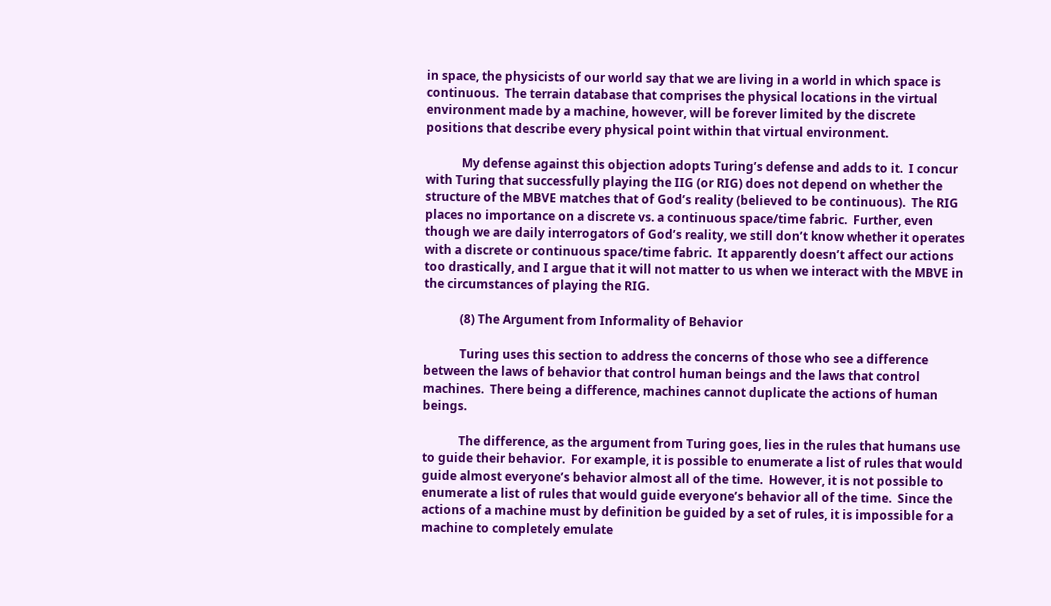in space, the physicists of our world say that we are living in a world in which space is continuous.  The terrain database that comprises the physical locations in the virtual environment made by a machine, however, will be forever limited by the discrete positions that describe every physical point within that virtual environment.

            My defense against this objection adopts Turing’s defense and adds to it.  I concur with Turing that successfully playing the IIG (or RIG) does not depend on whether the structure of the MBVE matches that of God’s reality (believed to be continuous).  The RIG places no importance on a discrete vs. a continuous space/time fabric.  Further, even though we are daily interrogators of God’s reality, we still don’t know whether it operates with a discrete or continuous space/time fabric.  It apparently doesn’t affect our actions too drastically, and I argue that it will not matter to us when we interact with the MBVE in the circumstances of playing the RIG.

            (8) The Argument from Informality of Behavior

            Turing uses this section to address the concerns of those who see a difference between the laws of behavior that control human beings and the laws that control machines.  There being a difference, machines cannot duplicate the actions of human beings.

            The difference, as the argument from Turing goes, lies in the rules that humans use to guide their behavior.  For example, it is possible to enumerate a list of rules that would guide almost everyone’s behavior almost all of the time.  However, it is not possible to enumerate a list of rules that would guide everyone’s behavior all of the time.  Since the actions of a machine must by definition be guided by a set of rules, it is impossible for a machine to completely emulate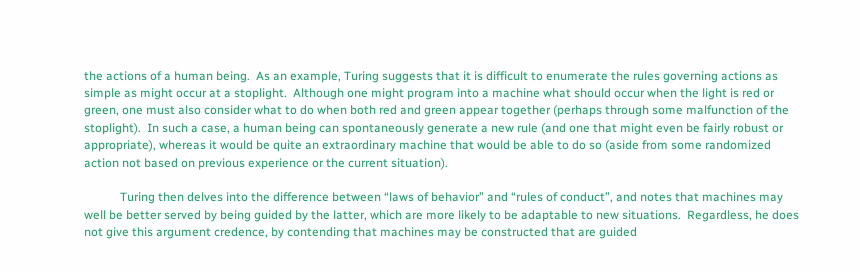the actions of a human being.  As an example, Turing suggests that it is difficult to enumerate the rules governing actions as simple as might occur at a stoplight.  Although one might program into a machine what should occur when the light is red or green, one must also consider what to do when both red and green appear together (perhaps through some malfunction of the stoplight).  In such a case, a human being can spontaneously generate a new rule (and one that might even be fairly robust or appropriate), whereas it would be quite an extraordinary machine that would be able to do so (aside from some randomized action not based on previous experience or the current situation).

            Turing then delves into the difference between “laws of behavior” and “rules of conduct”, and notes that machines may well be better served by being guided by the latter, which are more likely to be adaptable to new situations.  Regardless, he does not give this argument credence, by contending that machines may be constructed that are guided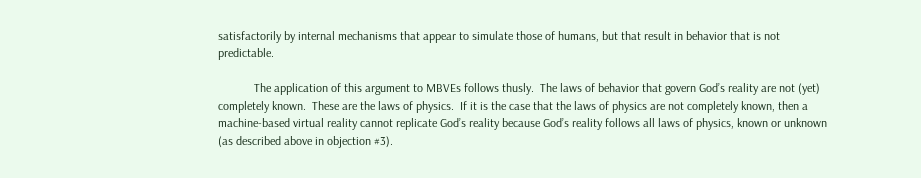satisfactorily by internal mechanisms that appear to simulate those of humans, but that result in behavior that is not predictable.

            The application of this argument to MBVEs follows thusly.  The laws of behavior that govern God’s reality are not (yet) completely known.  These are the laws of physics.  If it is the case that the laws of physics are not completely known, then a machine-based virtual reality cannot replicate God’s reality because God’s reality follows all laws of physics, known or unknown (as described above in objection #3).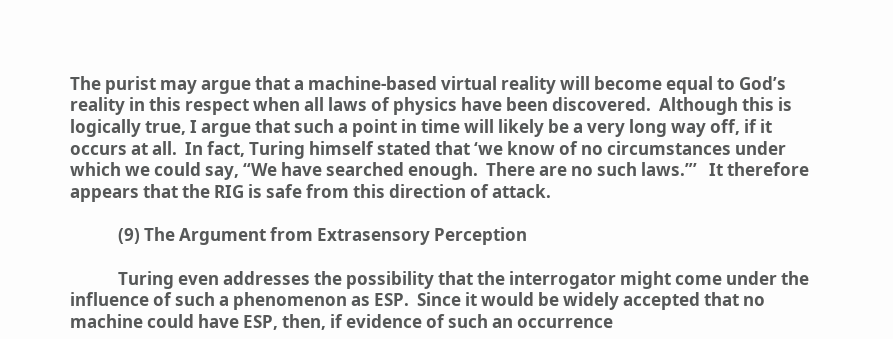The purist may argue that a machine-based virtual reality will become equal to God’s reality in this respect when all laws of physics have been discovered.  Although this is logically true, I argue that such a point in time will likely be a very long way off, if it occurs at all.  In fact, Turing himself stated that ‘we know of no circumstances under which we could say, “We have searched enough.  There are no such laws.”’   It therefore appears that the RIG is safe from this direction of attack.

            (9) The Argument from Extrasensory Perception

            Turing even addresses the possibility that the interrogator might come under the influence of such a phenomenon as ESP.  Since it would be widely accepted that no machine could have ESP, then, if evidence of such an occurrence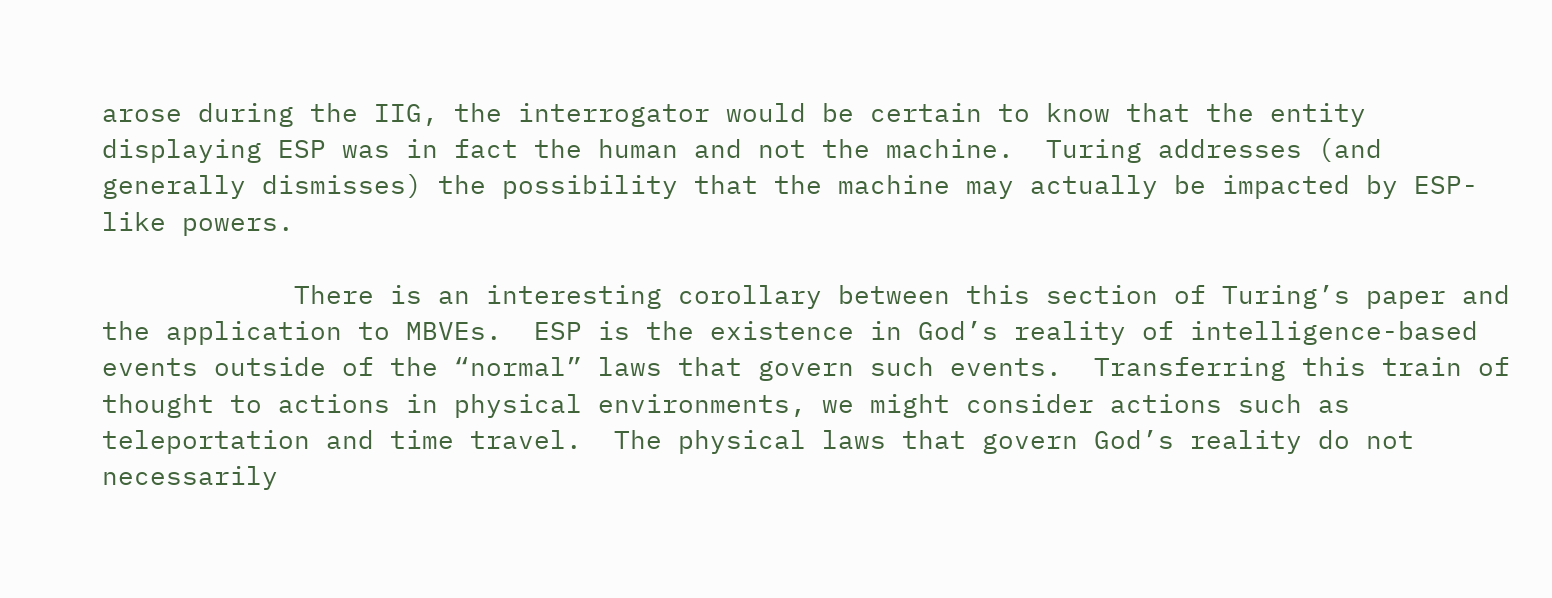arose during the IIG, the interrogator would be certain to know that the entity displaying ESP was in fact the human and not the machine.  Turing addresses (and generally dismisses) the possibility that the machine may actually be impacted by ESP-like powers.

            There is an interesting corollary between this section of Turing’s paper and the application to MBVEs.  ESP is the existence in God’s reality of intelligence-based events outside of the “normal” laws that govern such events.  Transferring this train of thought to actions in physical environments, we might consider actions such as teleportation and time travel.  The physical laws that govern God’s reality do not necessarily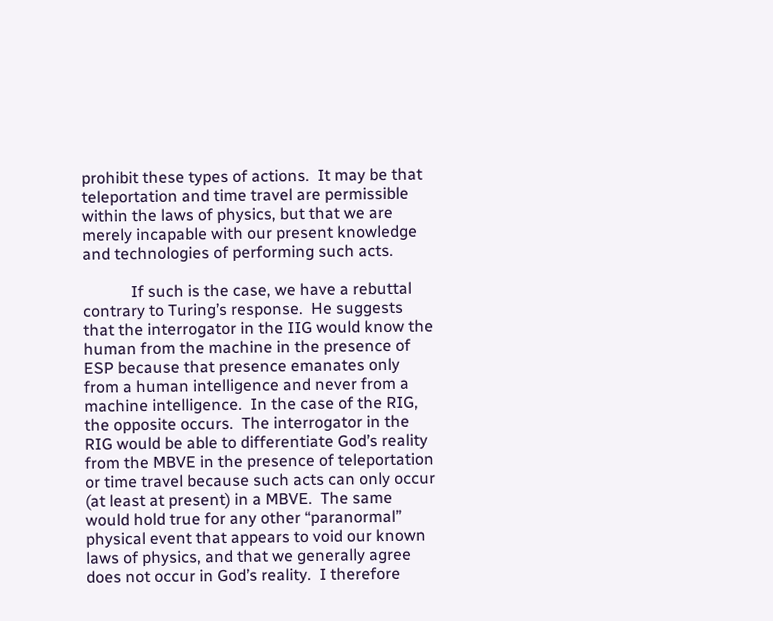prohibit these types of actions.  It may be that teleportation and time travel are permissible within the laws of physics, but that we are merely incapable with our present knowledge and technologies of performing such acts.

            If such is the case, we have a rebuttal contrary to Turing’s response.  He suggests that the interrogator in the IIG would know the human from the machine in the presence of ESP because that presence emanates only from a human intelligence and never from a machine intelligence.  In the case of the RIG, the opposite occurs.  The interrogator in the RIG would be able to differentiate God’s reality from the MBVE in the presence of teleportation or time travel because such acts can only occur (at least at present) in a MBVE.  The same would hold true for any other “paranormal” physical event that appears to void our known laws of physics, and that we generally agree does not occur in God’s reality.  I therefore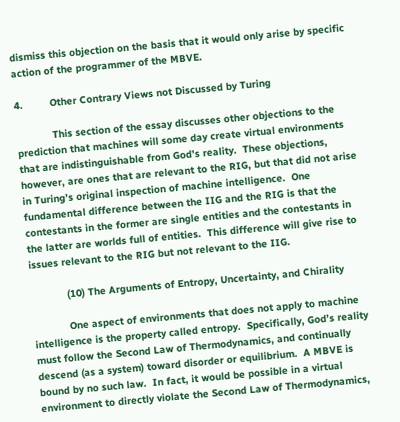dismiss this objection on the basis that it would only arise by specific action of the programmer of the MBVE.

4.         Other Contrary Views not Discussed by Turing

            This section of the essay discusses other objections to the prediction that machines will some day create virtual environments that are indistinguishable from God’s reality.  These objections, however, are ones that are relevant to the RIG, but that did not arise in Turing’s original inspection of machine intelligence.  One fundamental difference between the IIG and the RIG is that the contestants in the former are single entities and the contestants in the latter are worlds full of entities.  This difference will give rise to issues relevant to the RIG but not relevant to the IIG.

            (10) The Arguments of Entropy, Uncertainty, and Chirality

            One aspect of environments that does not apply to machine intelligence is the property called entropy.  Specifically, God’s reality must follow the Second Law of Thermodynamics, and continually descend (as a system) toward disorder or equilibrium.  A MBVE is bound by no such law.  In fact, it would be possible in a virtual environment to directly violate the Second Law of Thermodynamics,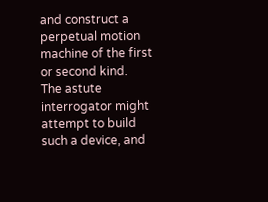and construct a perpetual motion machine of the first or second kind.  The astute interrogator might attempt to build such a device, and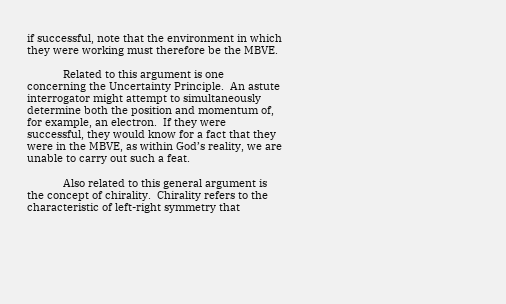if successful, note that the environment in which they were working must therefore be the MBVE.

            Related to this argument is one concerning the Uncertainty Principle.  An astute interrogator might attempt to simultaneously determine both the position and momentum of, for example, an electron.  If they were successful, they would know for a fact that they were in the MBVE, as within God’s reality, we are unable to carry out such a feat.

            Also related to this general argument is the concept of chirality.  Chirality refers to the characteristic of left-right symmetry that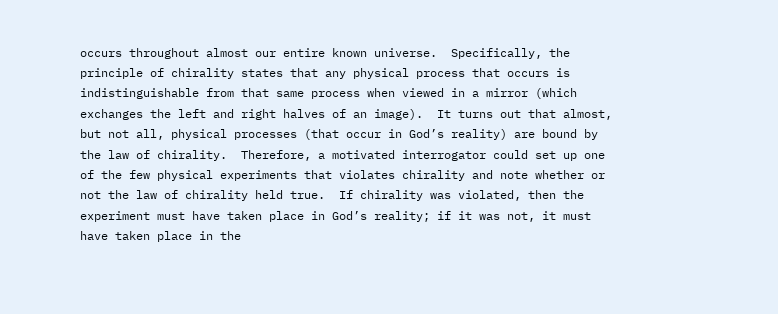occurs throughout almost our entire known universe.  Specifically, the principle of chirality states that any physical process that occurs is indistinguishable from that same process when viewed in a mirror (which exchanges the left and right halves of an image).  It turns out that almost, but not all, physical processes (that occur in God’s reality) are bound by the law of chirality.  Therefore, a motivated interrogator could set up one of the few physical experiments that violates chirality and note whether or not the law of chirality held true.  If chirality was violated, then the experiment must have taken place in God’s reality; if it was not, it must have taken place in the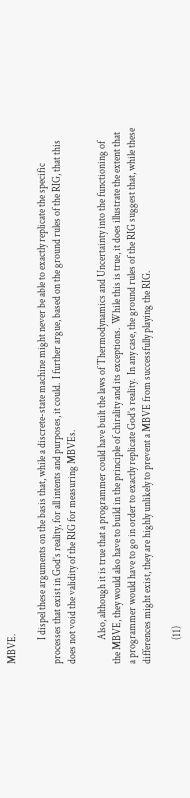MBVE.

            I dispel these arguments on the basis that, while a discrete-state machine might never be able to exactly replicate the specific processes that exist in God’s reality, for all intents and purposes, it could.  I further argue, based on the ground rules of the RIG, that this does not void the validity of the RIG for measuring MBVEs.

            Also, although it is true that a programmer could have built the laws of Thermodynamics and Uncertainty into the functioning of the MBVE, they would also have to build in the principle of chirality and its exceptions.  While this is true, it does illustrate the extent that a programmer would have to go in order to exactly replicate God’s reality.  In any case, the ground rules of the RIG suggest that, while these differences might exist, they are highly unlikely to prevent a MBVE from successfully playing the RIG.

            (11)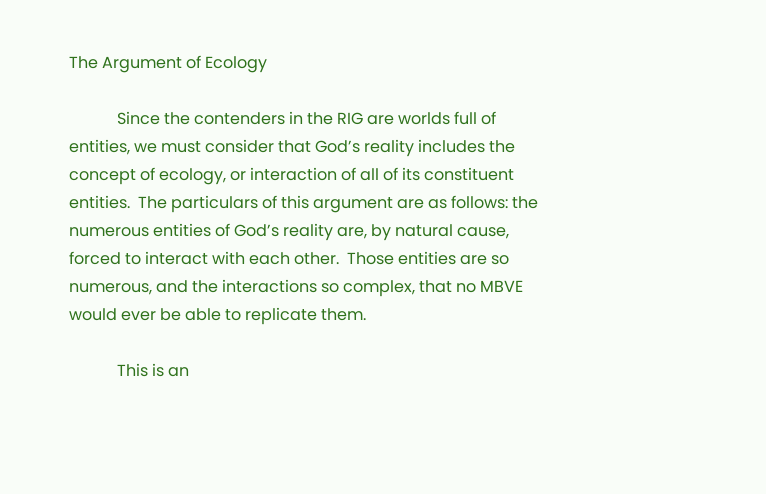The Argument of Ecology

            Since the contenders in the RIG are worlds full of entities, we must consider that God’s reality includes the concept of ecology, or interaction of all of its constituent entities.  The particulars of this argument are as follows: the numerous entities of God’s reality are, by natural cause, forced to interact with each other.  Those entities are so numerous, and the interactions so complex, that no MBVE would ever be able to replicate them.

            This is an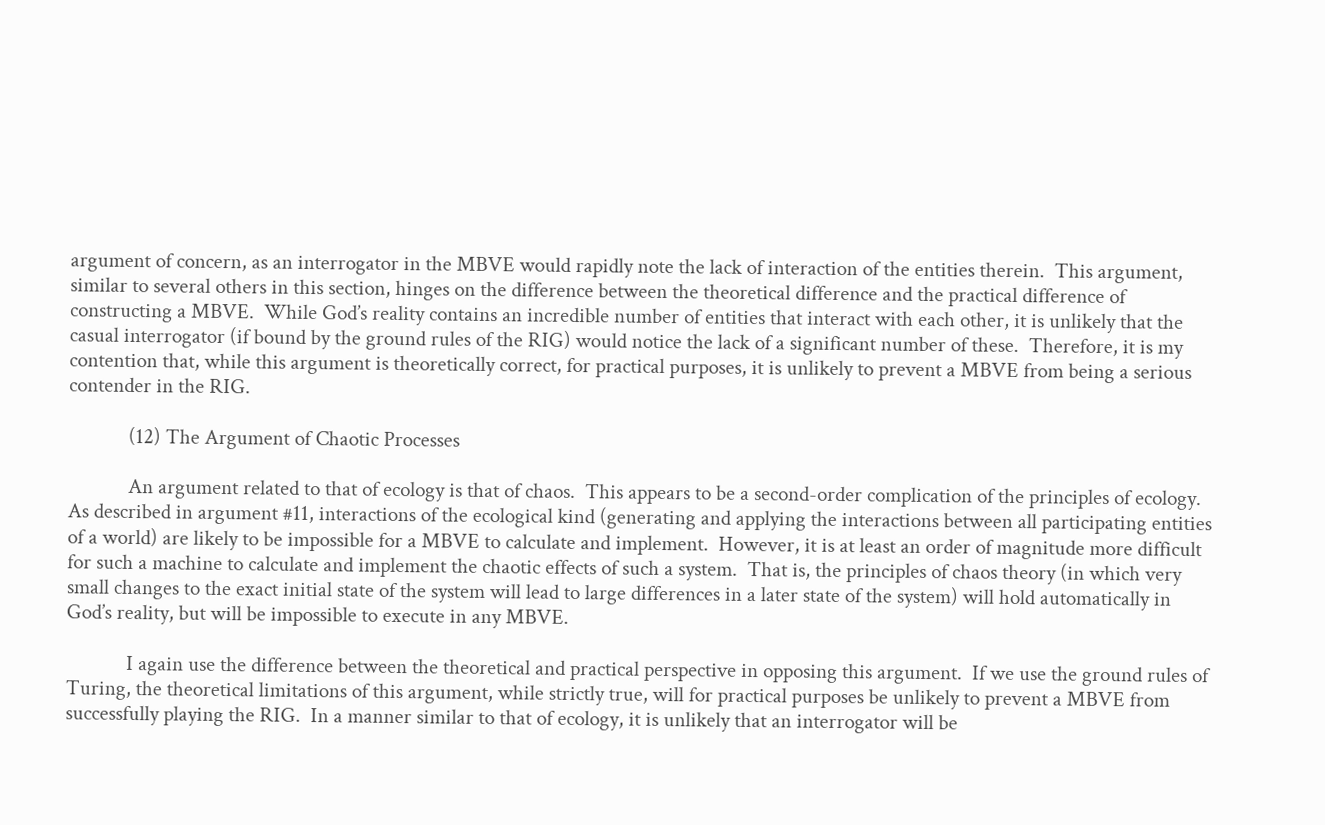argument of concern, as an interrogator in the MBVE would rapidly note the lack of interaction of the entities therein.  This argument, similar to several others in this section, hinges on the difference between the theoretical difference and the practical difference of constructing a MBVE.  While God’s reality contains an incredible number of entities that interact with each other, it is unlikely that the casual interrogator (if bound by the ground rules of the RIG) would notice the lack of a significant number of these.  Therefore, it is my contention that, while this argument is theoretically correct, for practical purposes, it is unlikely to prevent a MBVE from being a serious contender in the RIG.

            (12) The Argument of Chaotic Processes

            An argument related to that of ecology is that of chaos.  This appears to be a second-order complication of the principles of ecology.  As described in argument #11, interactions of the ecological kind (generating and applying the interactions between all participating entities of a world) are likely to be impossible for a MBVE to calculate and implement.  However, it is at least an order of magnitude more difficult for such a machine to calculate and implement the chaotic effects of such a system.  That is, the principles of chaos theory (in which very small changes to the exact initial state of the system will lead to large differences in a later state of the system) will hold automatically in God’s reality, but will be impossible to execute in any MBVE.

            I again use the difference between the theoretical and practical perspective in opposing this argument.  If we use the ground rules of Turing, the theoretical limitations of this argument, while strictly true, will for practical purposes be unlikely to prevent a MBVE from successfully playing the RIG.  In a manner similar to that of ecology, it is unlikely that an interrogator will be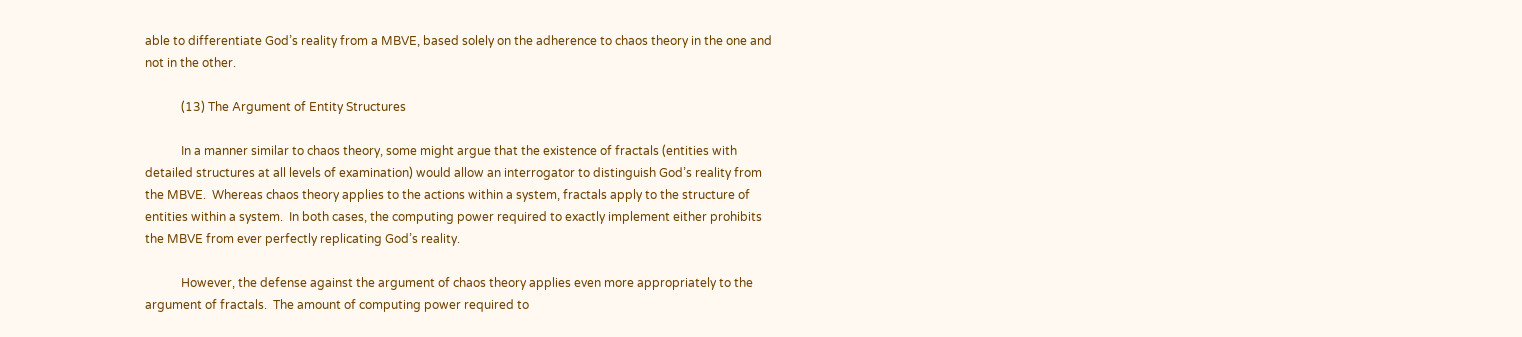able to differentiate God’s reality from a MBVE, based solely on the adherence to chaos theory in the one and not in the other.

            (13) The Argument of Entity Structures

            In a manner similar to chaos theory, some might argue that the existence of fractals (entities with detailed structures at all levels of examination) would allow an interrogator to distinguish God’s reality from the MBVE.  Whereas chaos theory applies to the actions within a system, fractals apply to the structure of entities within a system.  In both cases, the computing power required to exactly implement either prohibits the MBVE from ever perfectly replicating God’s reality.

            However, the defense against the argument of chaos theory applies even more appropriately to the argument of fractals.  The amount of computing power required to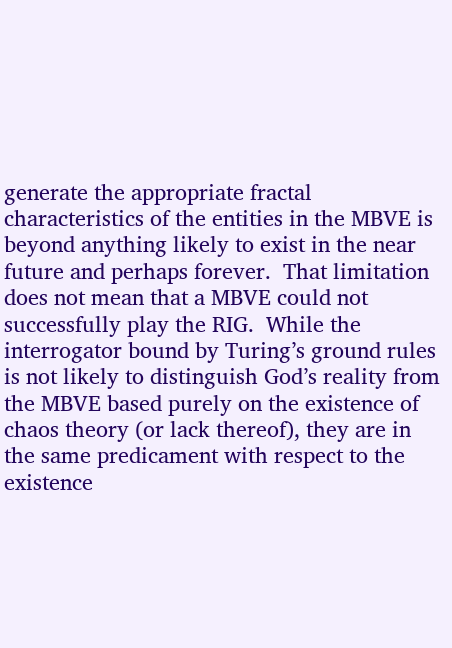generate the appropriate fractal characteristics of the entities in the MBVE is beyond anything likely to exist in the near future and perhaps forever.  That limitation does not mean that a MBVE could not successfully play the RIG.  While the interrogator bound by Turing’s ground rules is not likely to distinguish God’s reality from the MBVE based purely on the existence of chaos theory (or lack thereof), they are in the same predicament with respect to the existence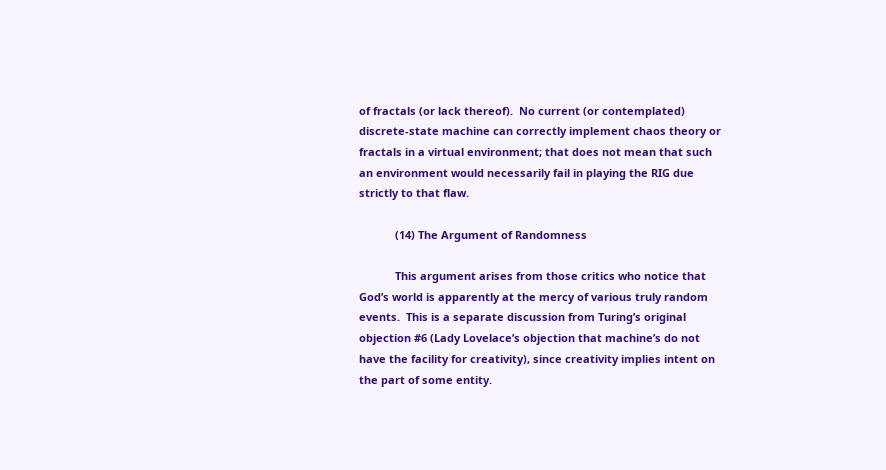of fractals (or lack thereof).  No current (or contemplated) discrete-state machine can correctly implement chaos theory or fractals in a virtual environment; that does not mean that such an environment would necessarily fail in playing the RIG due strictly to that flaw.

            (14) The Argument of Randomness

            This argument arises from those critics who notice that God’s world is apparently at the mercy of various truly random events.  This is a separate discussion from Turing’s original objection #6 (Lady Lovelace’s objection that machine’s do not have the facility for creativity), since creativity implies intent on the part of some entity.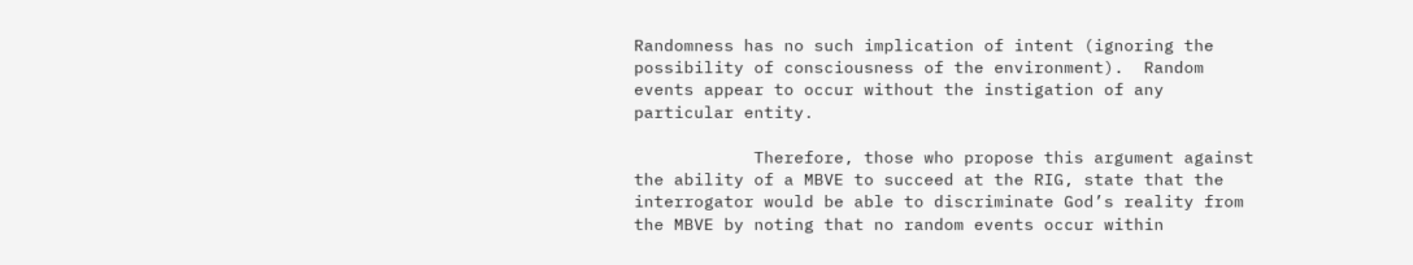Randomness has no such implication of intent (ignoring the possibility of consciousness of the environment).  Random events appear to occur without the instigation of any particular entity.

            Therefore, those who propose this argument against the ability of a MBVE to succeed at the RIG, state that the interrogator would be able to discriminate God’s reality from the MBVE by noting that no random events occur within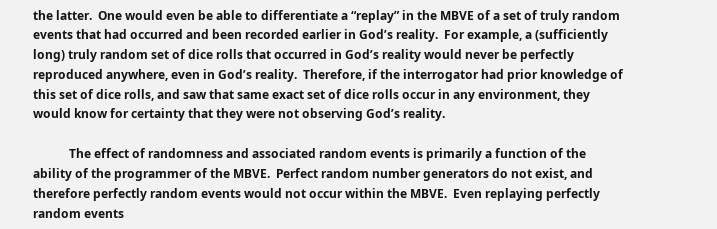the latter.  One would even be able to differentiate a “replay” in the MBVE of a set of truly random events that had occurred and been recorded earlier in God’s reality.  For example, a (sufficiently long) truly random set of dice rolls that occurred in God’s reality would never be perfectly reproduced anywhere, even in God’s reality.  Therefore, if the interrogator had prior knowledge of this set of dice rolls, and saw that same exact set of dice rolls occur in any environment, they would know for certainty that they were not observing God’s reality.

            The effect of randomness and associated random events is primarily a function of the ability of the programmer of the MBVE.  Perfect random number generators do not exist, and therefore perfectly random events would not occur within the MBVE.  Even replaying perfectly random events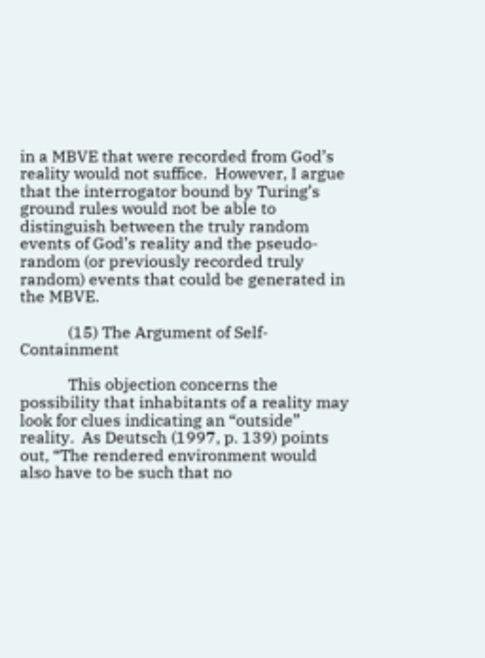in a MBVE that were recorded from God’s reality would not suffice.  However, I argue that the interrogator bound by Turing’s ground rules would not be able to distinguish between the truly random events of God’s reality and the pseudo-random (or previously recorded truly random) events that could be generated in the MBVE.

            (15) The Argument of Self-Containment

            This objection concerns the possibility that inhabitants of a reality may look for clues indicating an “outside” reality.  As Deutsch (1997, p. 139) points out, “The rendered environment would also have to be such that no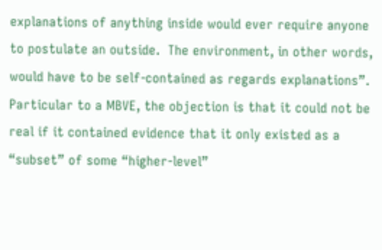explanations of anything inside would ever require anyone to postulate an outside.  The environment, in other words, would have to be self-contained as regards explanations”.  Particular to a MBVE, the objection is that it could not be real if it contained evidence that it only existed as a “subset” of some “higher-level”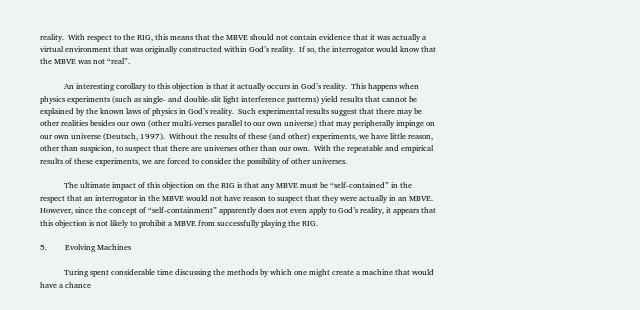reality.  With respect to the RIG, this means that the MBVE should not contain evidence that it was actually a virtual environment that was originally constructed within God’s reality.  If so, the interrogator would know that the MBVE was not “real”.

            An interesting corollary to this objection is that it actually occurs in God’s reality.  This happens when physics experiments (such as single- and double-slit light interference patterns) yield results that cannot be explained by the known laws of physics in God’s reality.  Such experimental results suggest that there may be other realities besides our own (other multi-verses parallel to our own universe) that may peripherally impinge on our own universe (Deutsch, 1997).  Without the results of these (and other) experiments, we have little reason, other than suspicion, to suspect that there are universes other than our own.  With the repeatable and empirical results of these experiments, we are forced to consider the possibility of other universes.

            The ultimate impact of this objection on the RIG is that any MBVE must be “self-contained” in the respect that an interrogator in the MBVE would not have reason to suspect that they were actually in an MBVE.  However, since the concept of “self-containment” apparently does not even apply to God’s reality, it appears that this objection is not likely to prohibit a MBVE from successfully playing the RIG.

5.         Evolving Machines

            Turing spent considerable time discussing the methods by which one might create a machine that would have a chance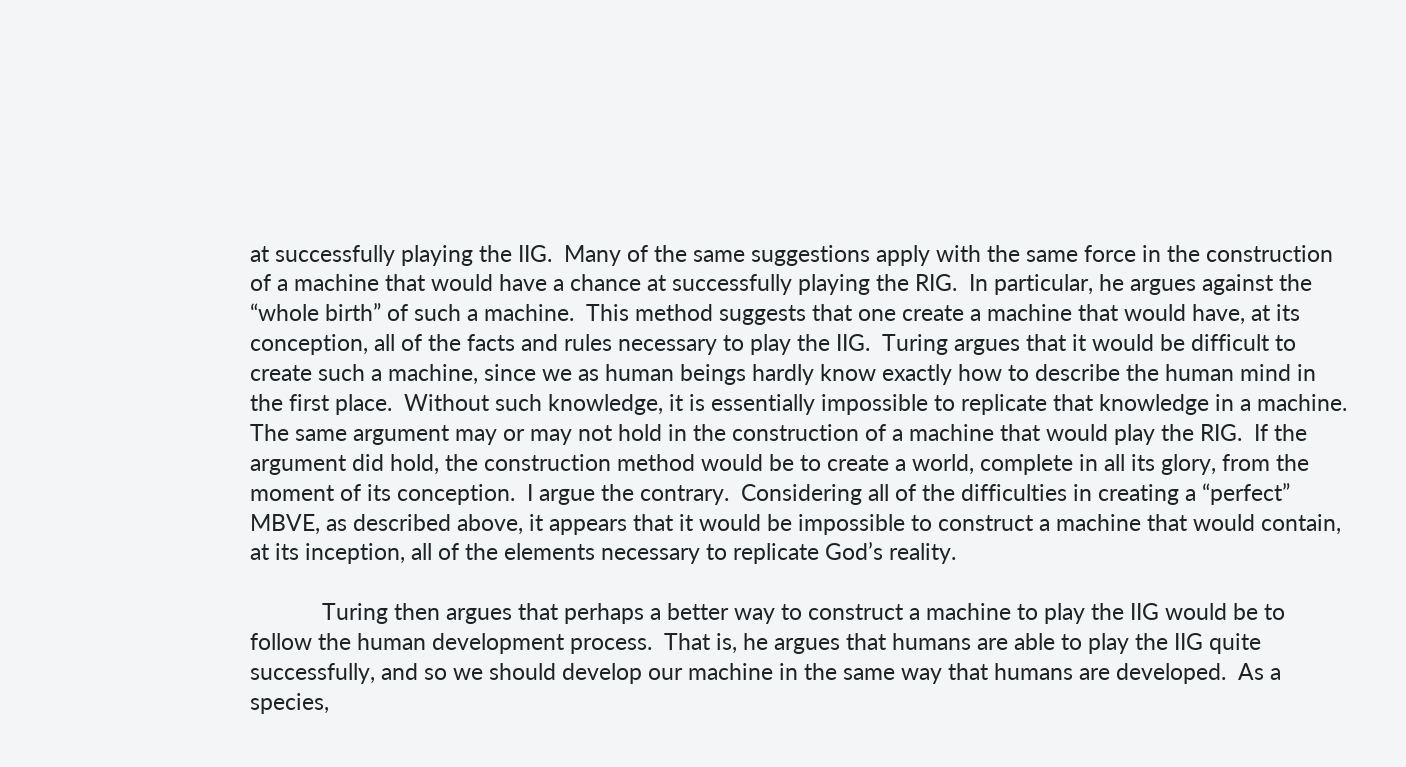at successfully playing the IIG.  Many of the same suggestions apply with the same force in the construction of a machine that would have a chance at successfully playing the RIG.  In particular, he argues against the “whole birth” of such a machine.  This method suggests that one create a machine that would have, at its conception, all of the facts and rules necessary to play the IIG.  Turing argues that it would be difficult to create such a machine, since we as human beings hardly know exactly how to describe the human mind in the first place.  Without such knowledge, it is essentially impossible to replicate that knowledge in a machine.  The same argument may or may not hold in the construction of a machine that would play the RIG.  If the argument did hold, the construction method would be to create a world, complete in all its glory, from the moment of its conception.  I argue the contrary.  Considering all of the difficulties in creating a “perfect” MBVE, as described above, it appears that it would be impossible to construct a machine that would contain, at its inception, all of the elements necessary to replicate God’s reality.

            Turing then argues that perhaps a better way to construct a machine to play the IIG would be to follow the human development process.  That is, he argues that humans are able to play the IIG quite successfully, and so we should develop our machine in the same way that humans are developed.  As a species,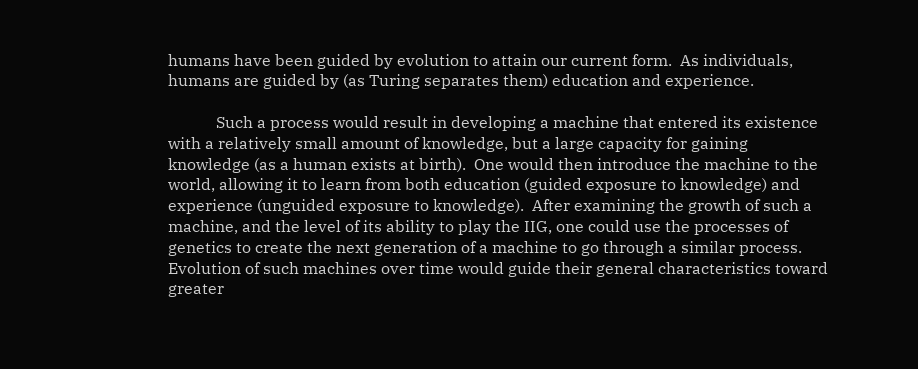humans have been guided by evolution to attain our current form.  As individuals, humans are guided by (as Turing separates them) education and experience.

            Such a process would result in developing a machine that entered its existence with a relatively small amount of knowledge, but a large capacity for gaining knowledge (as a human exists at birth).  One would then introduce the machine to the world, allowing it to learn from both education (guided exposure to knowledge) and experience (unguided exposure to knowledge).  After examining the growth of such a machine, and the level of its ability to play the IIG, one could use the processes of genetics to create the next generation of a machine to go through a similar process.  Evolution of such machines over time would guide their general characteristics toward greater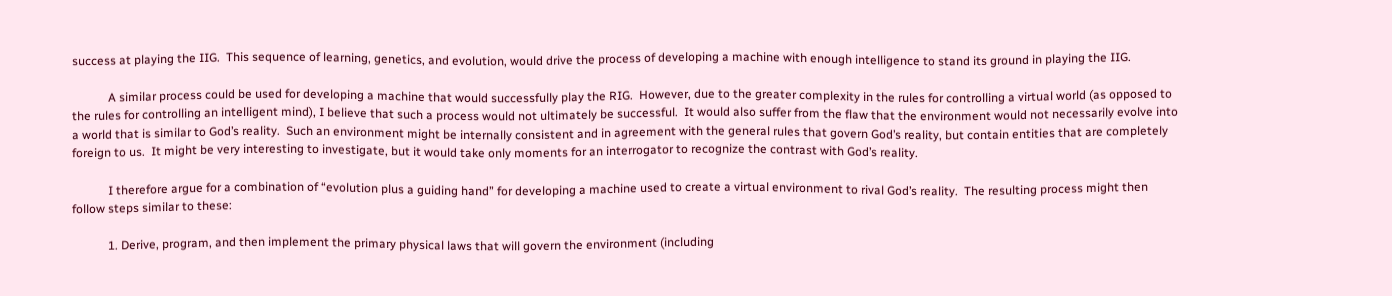success at playing the IIG.  This sequence of learning, genetics, and evolution, would drive the process of developing a machine with enough intelligence to stand its ground in playing the IIG.

            A similar process could be used for developing a machine that would successfully play the RIG.  However, due to the greater complexity in the rules for controlling a virtual world (as opposed to the rules for controlling an intelligent mind), I believe that such a process would not ultimately be successful.  It would also suffer from the flaw that the environment would not necessarily evolve into a world that is similar to God’s reality.  Such an environment might be internally consistent and in agreement with the general rules that govern God’s reality, but contain entities that are completely foreign to us.  It might be very interesting to investigate, but it would take only moments for an interrogator to recognize the contrast with God’s reality.

            I therefore argue for a combination of “evolution plus a guiding hand” for developing a machine used to create a virtual environment to rival God’s reality.  The resulting process might then follow steps similar to these:

            1. Derive, program, and then implement the primary physical laws that will govern the environment (including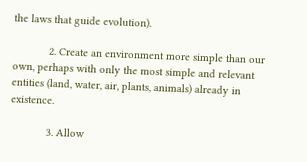the laws that guide evolution).

            2. Create an environment more simple than our own, perhaps with only the most simple and relevant entities (land, water, air, plants, animals) already in existence.

            3. Allow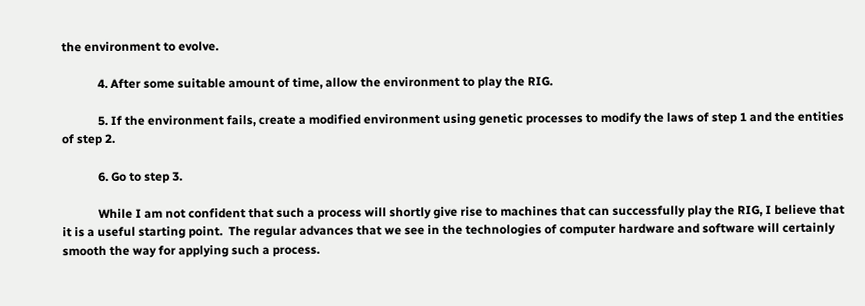the environment to evolve.

            4. After some suitable amount of time, allow the environment to play the RIG.

            5. If the environment fails, create a modified environment using genetic processes to modify the laws of step 1 and the entities of step 2.

            6. Go to step 3.

            While I am not confident that such a process will shortly give rise to machines that can successfully play the RIG, I believe that it is a useful starting point.  The regular advances that we see in the technologies of computer hardware and software will certainly smooth the way for applying such a process.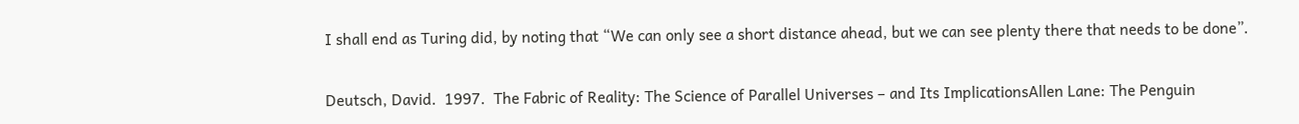I shall end as Turing did, by noting that “We can only see a short distance ahead, but we can see plenty there that needs to be done”.


Deutsch, David.  1997.  The Fabric of Reality: The Science of Parallel Universes – and Its ImplicationsAllen Lane: The Penguin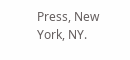Press, New York, NY.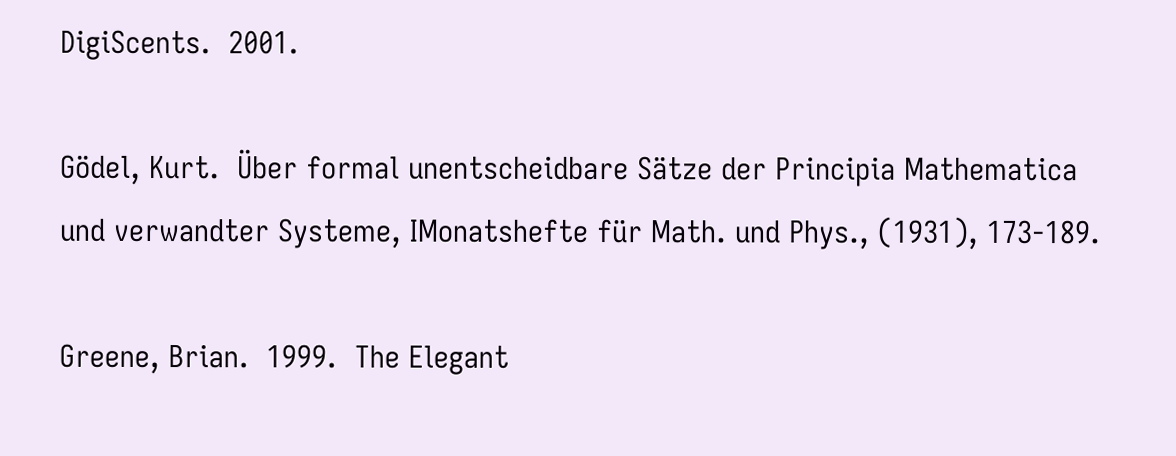DigiScents.  2001.

Gödel, Kurt.  Über formal unentscheidbare Sätze der Principia Mathematica und verwandter Systeme, IMonatshefte für Math. und Phys., (1931), 173-189.

Greene, Brian.  1999.  The Elegant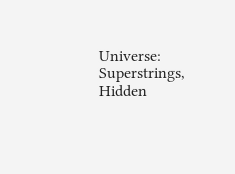Universe: Superstrings, Hidden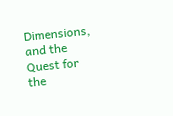Dimensions, and the Quest for the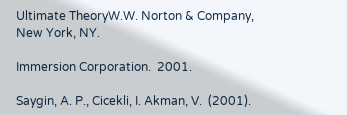Ultimate TheoryW.W. Norton & Company, New York, NY.

Immersion Corporation.  2001.

Saygin, A. P., Cicekli, I. Akman, V.  (2001).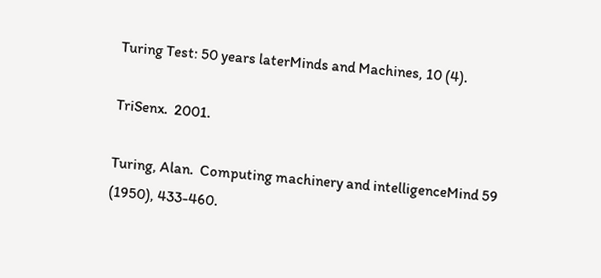Turing Test: 50 years laterMinds and Machines, 10 (4).

TriSenx.  2001.

Turing, Alan.  Computing machinery and intelligenceMind 59 (1950), 433-460.